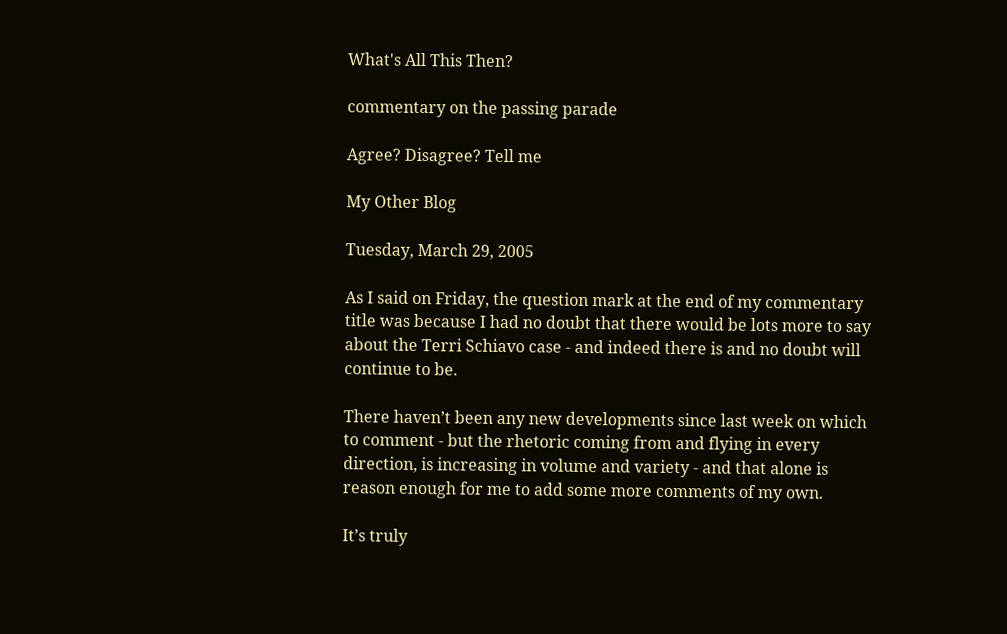What's All This Then?

commentary on the passing parade

Agree? Disagree? Tell me

My Other Blog

Tuesday, March 29, 2005

As I said on Friday, the question mark at the end of my commentary title was because I had no doubt that there would be lots more to say about the Terri Schiavo case - and indeed there is and no doubt will continue to be.

There haven’t been any new developments since last week on which to comment - but the rhetoric coming from and flying in every direction, is increasing in volume and variety - and that alone is reason enough for me to add some more comments of my own.

It’s truly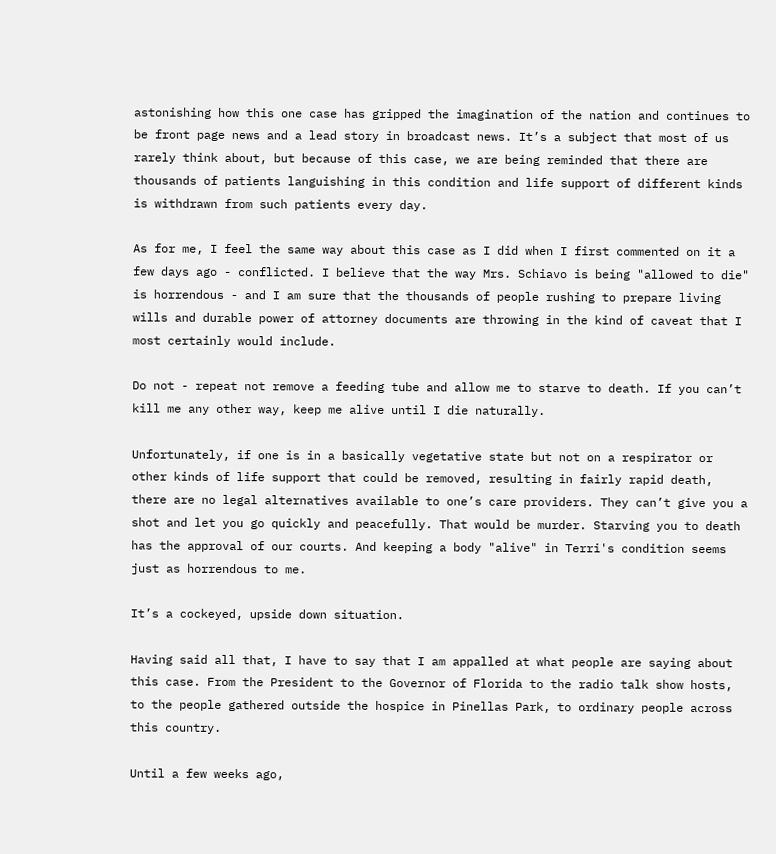astonishing how this one case has gripped the imagination of the nation and continues to be front page news and a lead story in broadcast news. It’s a subject that most of us rarely think about, but because of this case, we are being reminded that there are thousands of patients languishing in this condition and life support of different kinds is withdrawn from such patients every day.

As for me, I feel the same way about this case as I did when I first commented on it a few days ago - conflicted. I believe that the way Mrs. Schiavo is being "allowed to die" is horrendous - and I am sure that the thousands of people rushing to prepare living wills and durable power of attorney documents are throwing in the kind of caveat that I most certainly would include.

Do not - repeat not remove a feeding tube and allow me to starve to death. If you can’t kill me any other way, keep me alive until I die naturally.

Unfortunately, if one is in a basically vegetative state but not on a respirator or other kinds of life support that could be removed, resulting in fairly rapid death, there are no legal alternatives available to one’s care providers. They can’t give you a shot and let you go quickly and peacefully. That would be murder. Starving you to death has the approval of our courts. And keeping a body "alive" in Terri's condition seems just as horrendous to me.

It’s a cockeyed, upside down situation.

Having said all that, I have to say that I am appalled at what people are saying about this case. From the President to the Governor of Florida to the radio talk show hosts, to the people gathered outside the hospice in Pinellas Park, to ordinary people across this country.

Until a few weeks ago,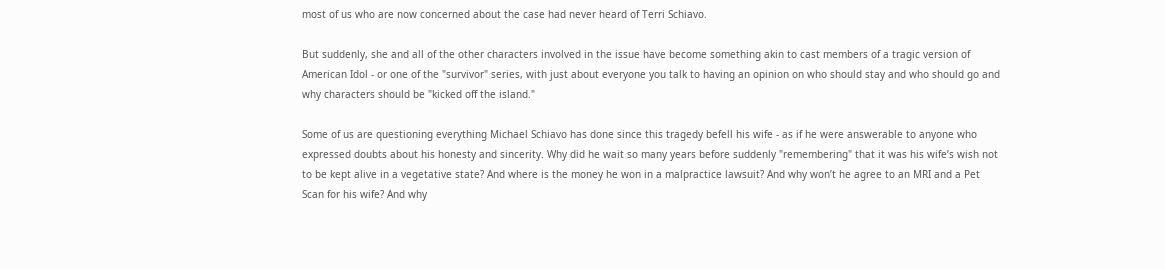most of us who are now concerned about the case had never heard of Terri Schiavo.

But suddenly, she and all of the other characters involved in the issue have become something akin to cast members of a tragic version of American Idol - or one of the "survivor" series, with just about everyone you talk to having an opinion on who should stay and who should go and why characters should be "kicked off the island."

Some of us are questioning everything Michael Schiavo has done since this tragedy befell his wife - as if he were answerable to anyone who expressed doubts about his honesty and sincerity. Why did he wait so many years before suddenly "remembering" that it was his wife’s wish not to be kept alive in a vegetative state? And where is the money he won in a malpractice lawsuit? And why won’t he agree to an MRI and a Pet Scan for his wife? And why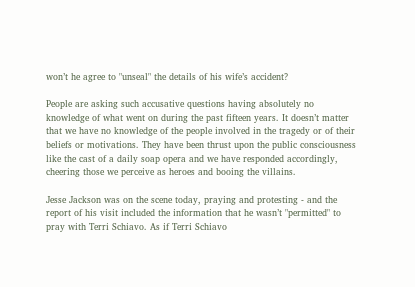won’t he agree to "unseal" the details of his wife’s accident?

People are asking such accusative questions having absolutely no knowledge of what went on during the past fifteen years. It doesn’t matter that we have no knowledge of the people involved in the tragedy or of their beliefs or motivations. They have been thrust upon the public consciousness like the cast of a daily soap opera and we have responded accordingly, cheering those we perceive as heroes and booing the villains.

Jesse Jackson was on the scene today, praying and protesting - and the report of his visit included the information that he wasn’t "permitted" to pray with Terri Schiavo. As if Terri Schiavo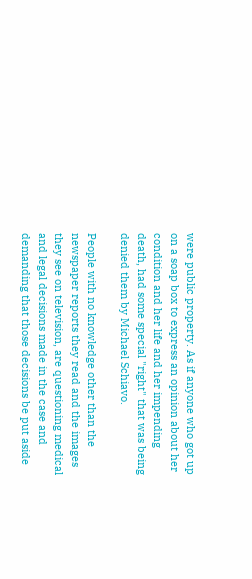were public property. As if anyone who got up on a soap box to express an opinion about her condition and her life and her impending death, had some special "right" that was being denied them by Michael Schiavo.

People with no knowledge other than the newspaper reports they read and the images they see on television, are questioning medical and legal decisions made in the case and demanding that those decisions be put aside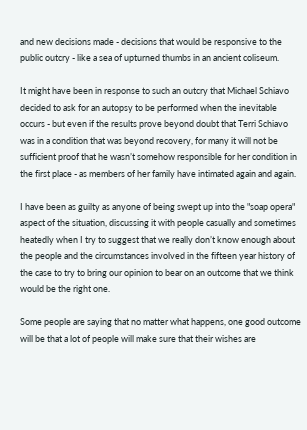and new decisions made - decisions that would be responsive to the public outcry - like a sea of upturned thumbs in an ancient coliseum.

It might have been in response to such an outcry that Michael Schiavo decided to ask for an autopsy to be performed when the inevitable occurs - but even if the results prove beyond doubt that Terri Schiavo was in a condition that was beyond recovery, for many it will not be sufficient proof that he wasn’t somehow responsible for her condition in the first place - as members of her family have intimated again and again.

I have been as guilty as anyone of being swept up into the "soap opera" aspect of the situation, discussing it with people casually and sometimes heatedly when I try to suggest that we really don’t know enough about the people and the circumstances involved in the fifteen year history of the case to try to bring our opinion to bear on an outcome that we think would be the right one.

Some people are saying that no matter what happens, one good outcome will be that a lot of people will make sure that their wishes are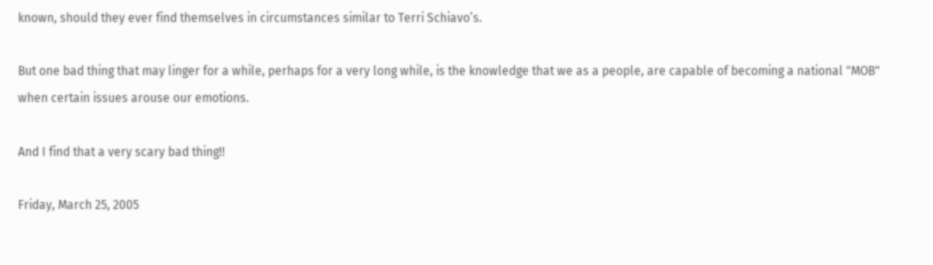known, should they ever find themselves in circumstances similar to Terri Schiavo’s.

But one bad thing that may linger for a while, perhaps for a very long while, is the knowledge that we as a people, are capable of becoming a national "MOB" when certain issues arouse our emotions.

And I find that a very scary bad thing!!

Friday, March 25, 2005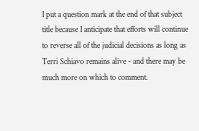I put a question mark at the end of that subject title because I anticipate that efforts will continue to reverse all of the judicial decisions as long as Terri Schiavo remains alive - and there may be much more on which to comment.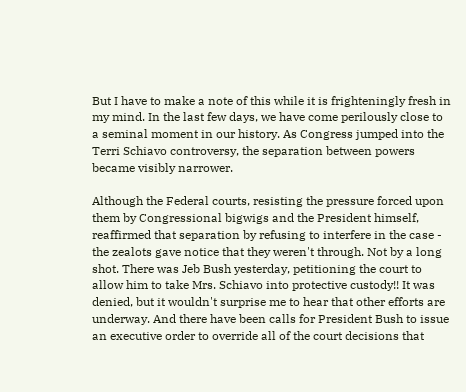But I have to make a note of this while it is frighteningly fresh in my mind. In the last few days, we have come perilously close to a seminal moment in our history. As Congress jumped into the Terri Schiavo controversy, the separation between powers became visibly narrower.

Although the Federal courts, resisting the pressure forced upon them by Congressional bigwigs and the President himself, reaffirmed that separation by refusing to interfere in the case - the zealots gave notice that they weren't through. Not by a long shot. There was Jeb Bush yesterday, petitioning the court to allow him to take Mrs. Schiavo into protective custody!! It was denied, but it wouldn't surprise me to hear that other efforts are underway. And there have been calls for President Bush to issue an executive order to override all of the court decisions that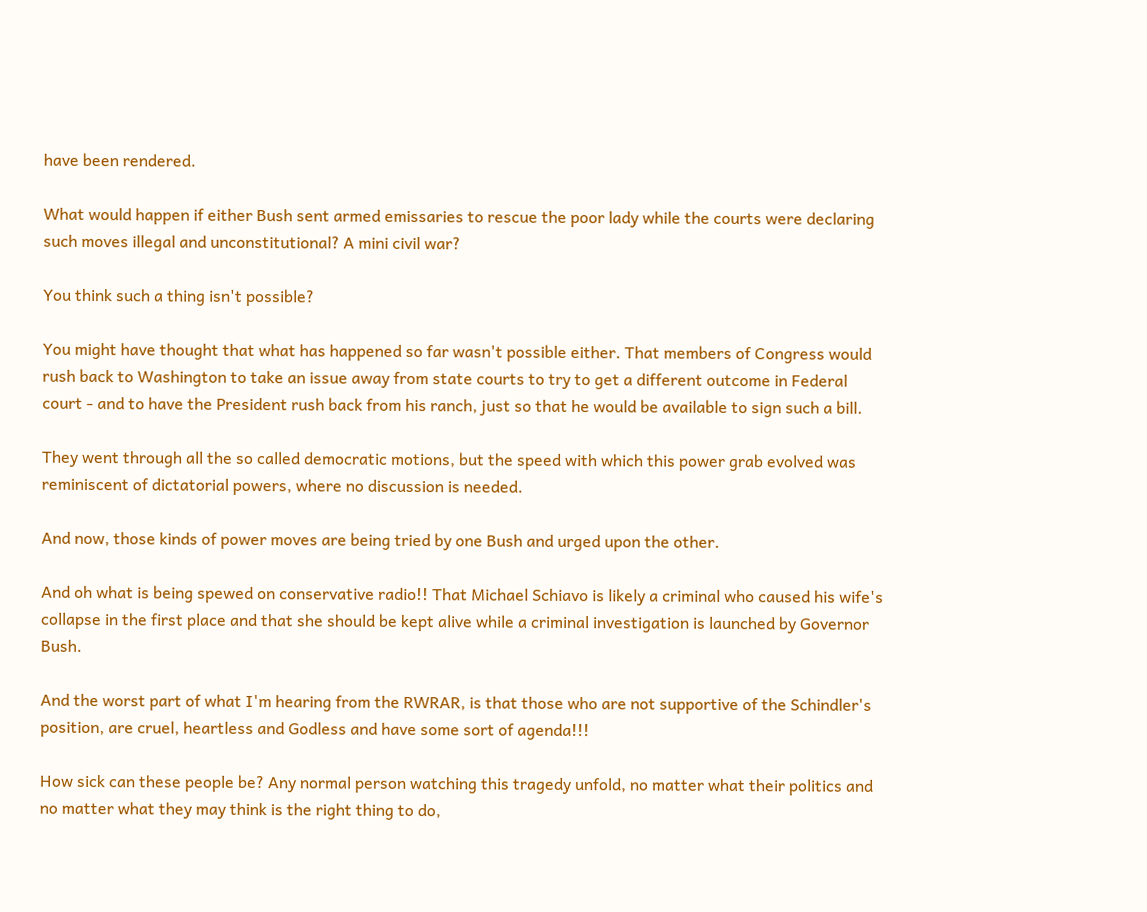have been rendered.

What would happen if either Bush sent armed emissaries to rescue the poor lady while the courts were declaring such moves illegal and unconstitutional? A mini civil war?

You think such a thing isn't possible?

You might have thought that what has happened so far wasn't possible either. That members of Congress would rush back to Washington to take an issue away from state courts to try to get a different outcome in Federal court - and to have the President rush back from his ranch, just so that he would be available to sign such a bill.

They went through all the so called democratic motions, but the speed with which this power grab evolved was reminiscent of dictatorial powers, where no discussion is needed.

And now, those kinds of power moves are being tried by one Bush and urged upon the other.

And oh what is being spewed on conservative radio!! That Michael Schiavo is likely a criminal who caused his wife's collapse in the first place and that she should be kept alive while a criminal investigation is launched by Governor Bush.

And the worst part of what I'm hearing from the RWRAR, is that those who are not supportive of the Schindler's position, are cruel, heartless and Godless and have some sort of agenda!!!

How sick can these people be? Any normal person watching this tragedy unfold, no matter what their politics and no matter what they may think is the right thing to do,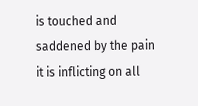is touched and saddened by the pain it is inflicting on all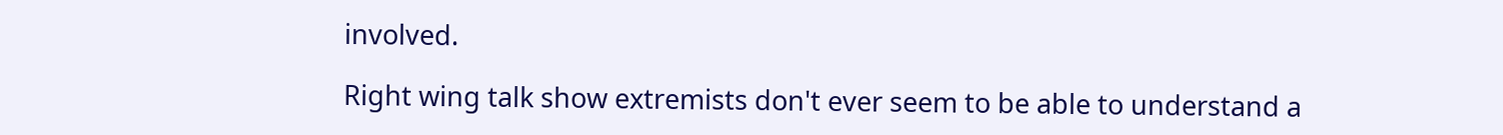involved.

Right wing talk show extremists don't ever seem to be able to understand a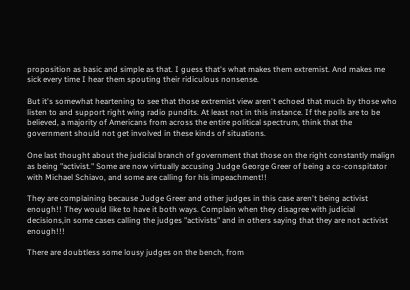proposition as basic and simple as that. I guess that's what makes them extremist. And makes me sick every time I hear them spouting their ridiculous nonsense.

But it's somewhat heartening to see that those extremist view aren't echoed that much by those who listen to and support right wing radio pundits. At least not in this instance. If the polls are to be believed, a majority of Americans from across the entire political spectrum, think that the government should not get involved in these kinds of situations.

One last thought about the judicial branch of government that those on the right constantly malign as being "activist." Some are now virtually accusing Judge George Greer of being a co-conspitator with Michael Schiavo, and some are calling for his impeachment!!

They are complaining because Judge Greer and other judges in this case aren't being activist enough!! They would like to have it both ways. Complain when they disagree with judicial decisions,in some cases calling the judges "activists" and in others saying that they are not activist enough!!!

There are doubtless some lousy judges on the bench, from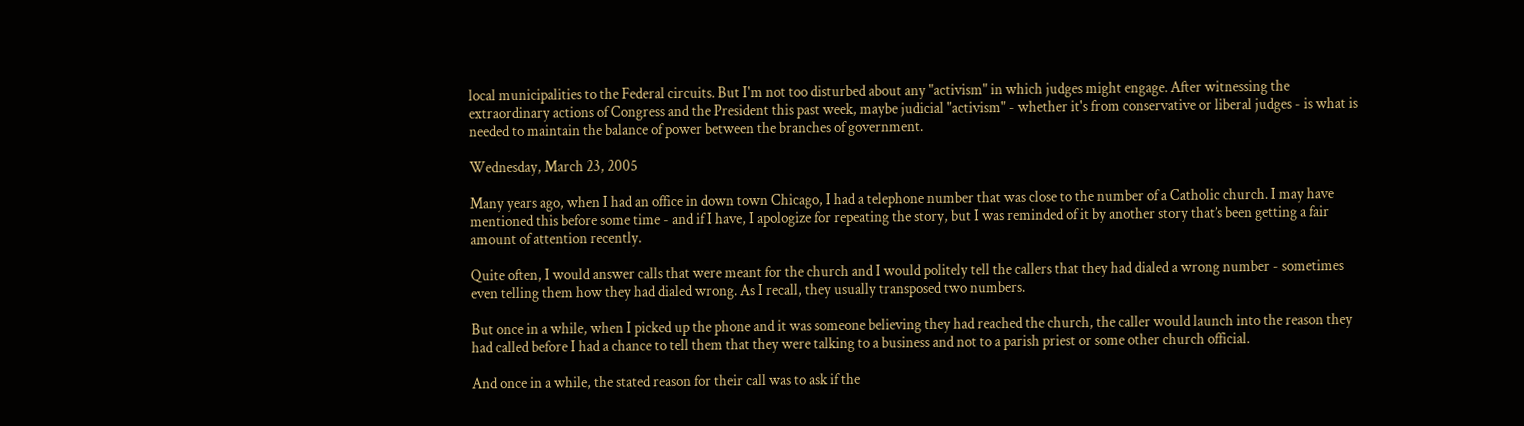local municipalities to the Federal circuits. But I'm not too disturbed about any "activism" in which judges might engage. After witnessing the extraordinary actions of Congress and the President this past week, maybe judicial "activism" - whether it's from conservative or liberal judges - is what is needed to maintain the balance of power between the branches of government.

Wednesday, March 23, 2005

Many years ago, when I had an office in down town Chicago, I had a telephone number that was close to the number of a Catholic church. I may have mentioned this before some time - and if I have, I apologize for repeating the story, but I was reminded of it by another story that’s been getting a fair amount of attention recently.

Quite often, I would answer calls that were meant for the church and I would politely tell the callers that they had dialed a wrong number - sometimes even telling them how they had dialed wrong. As I recall, they usually transposed two numbers.

But once in a while, when I picked up the phone and it was someone believing they had reached the church, the caller would launch into the reason they had called before I had a chance to tell them that they were talking to a business and not to a parish priest or some other church official.

And once in a while, the stated reason for their call was to ask if the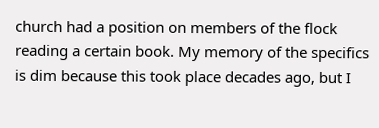church had a position on members of the flock reading a certain book. My memory of the specifics is dim because this took place decades ago, but I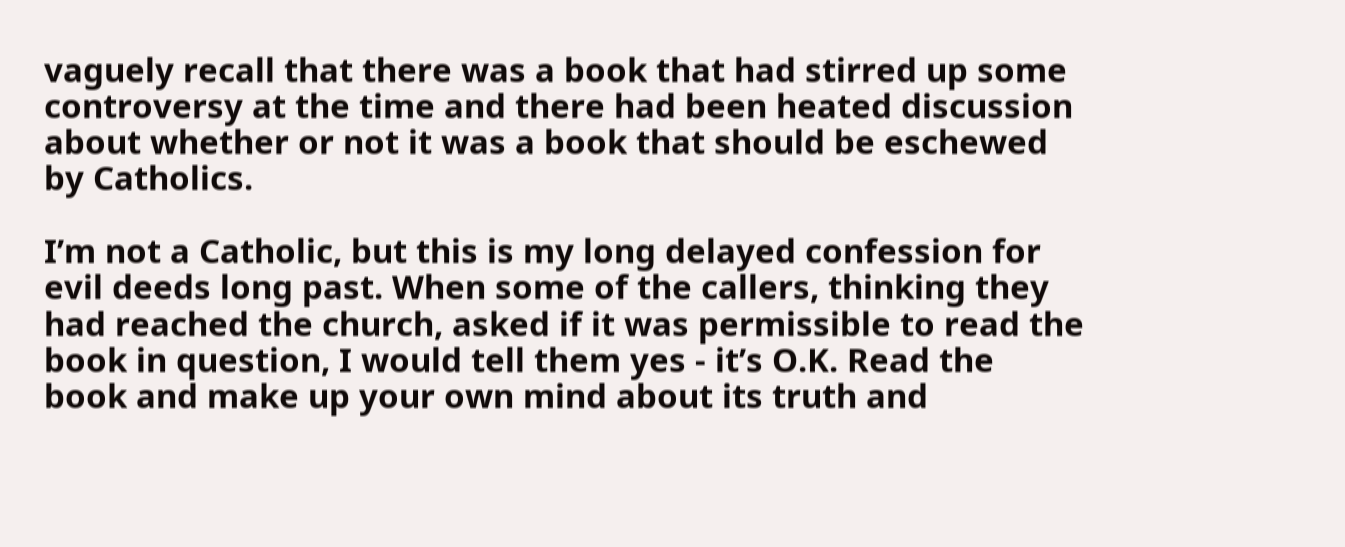vaguely recall that there was a book that had stirred up some controversy at the time and there had been heated discussion about whether or not it was a book that should be eschewed by Catholics.

I’m not a Catholic, but this is my long delayed confession for evil deeds long past. When some of the callers, thinking they had reached the church, asked if it was permissible to read the book in question, I would tell them yes - it’s O.K. Read the book and make up your own mind about its truth and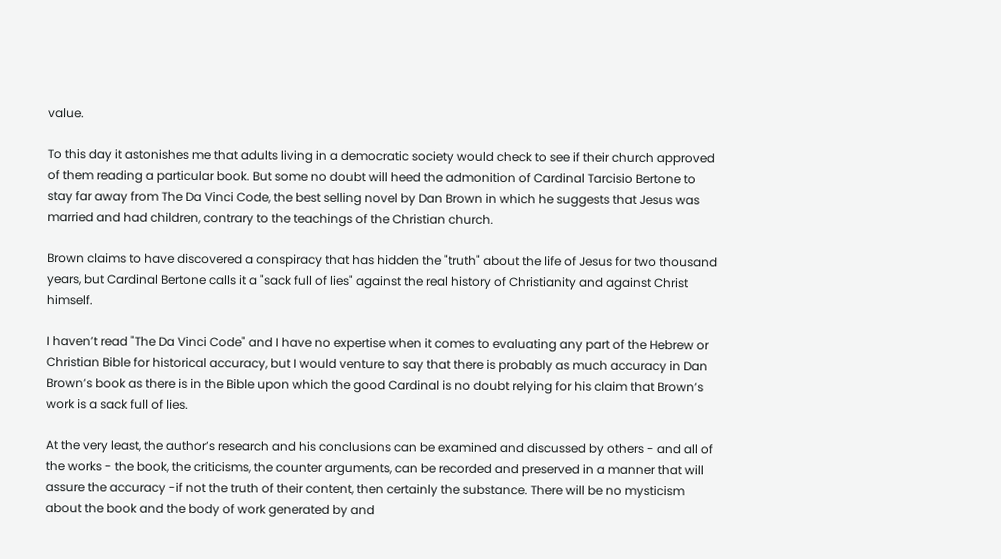value.

To this day it astonishes me that adults living in a democratic society would check to see if their church approved of them reading a particular book. But some no doubt will heed the admonition of Cardinal Tarcisio Bertone to stay far away from The Da Vinci Code, the best selling novel by Dan Brown in which he suggests that Jesus was married and had children, contrary to the teachings of the Christian church.

Brown claims to have discovered a conspiracy that has hidden the "truth" about the life of Jesus for two thousand years, but Cardinal Bertone calls it a "sack full of lies" against the real history of Christianity and against Christ himself.

I haven’t read "The Da Vinci Code" and I have no expertise when it comes to evaluating any part of the Hebrew or Christian Bible for historical accuracy, but I would venture to say that there is probably as much accuracy in Dan Brown’s book as there is in the Bible upon which the good Cardinal is no doubt relying for his claim that Brown’s work is a sack full of lies.

At the very least, the author’s research and his conclusions can be examined and discussed by others - and all of the works - the book, the criticisms, the counter arguments, can be recorded and preserved in a manner that will assure the accuracy -if not the truth of their content, then certainly the substance. There will be no mysticism about the book and the body of work generated by and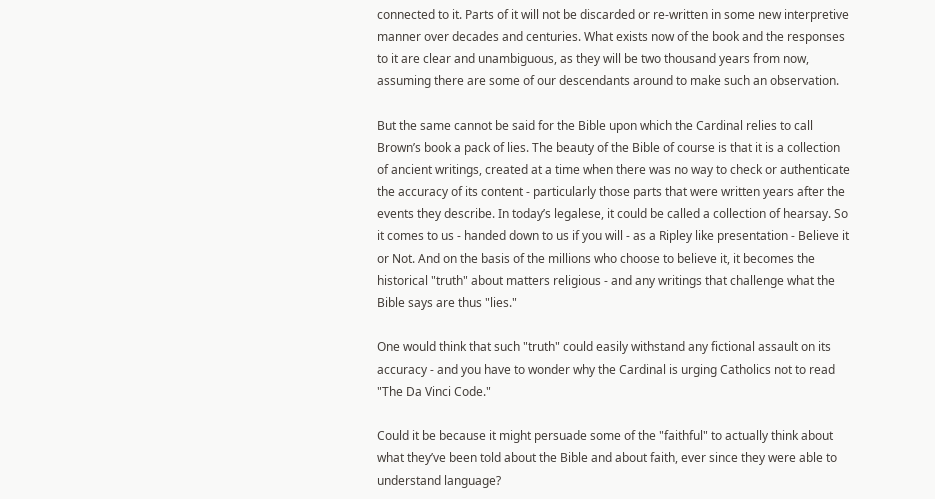connected to it. Parts of it will not be discarded or re-written in some new interpretive manner over decades and centuries. What exists now of the book and the responses to it are clear and unambiguous, as they will be two thousand years from now, assuming there are some of our descendants around to make such an observation.

But the same cannot be said for the Bible upon which the Cardinal relies to call Brown’s book a pack of lies. The beauty of the Bible of course is that it is a collection of ancient writings, created at a time when there was no way to check or authenticate the accuracy of its content - particularly those parts that were written years after the events they describe. In today’s legalese, it could be called a collection of hearsay. So it comes to us - handed down to us if you will - as a Ripley like presentation - Believe it or Not. And on the basis of the millions who choose to believe it, it becomes the historical "truth" about matters religious - and any writings that challenge what the Bible says are thus "lies."

One would think that such "truth" could easily withstand any fictional assault on its accuracy - and you have to wonder why the Cardinal is urging Catholics not to read "The Da Vinci Code."

Could it be because it might persuade some of the "faithful" to actually think about what they’ve been told about the Bible and about faith, ever since they were able to understand language?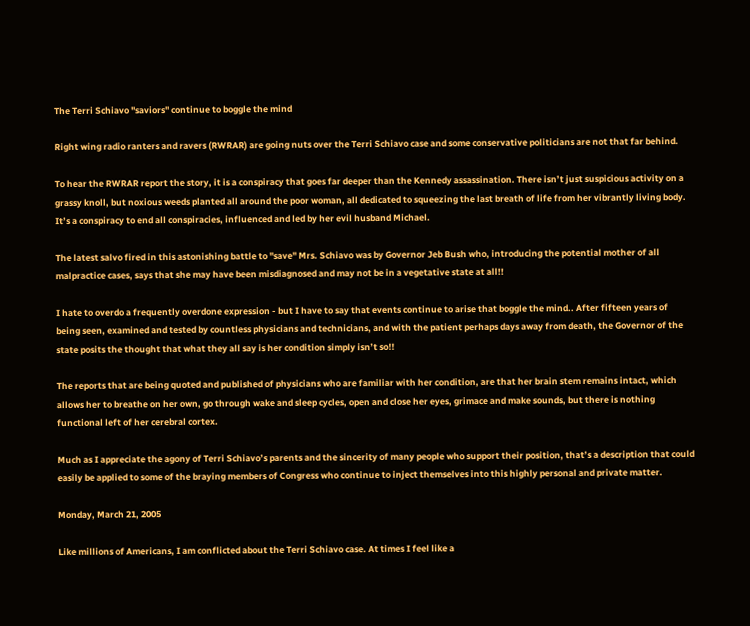The Terri Schiavo "saviors" continue to boggle the mind

Right wing radio ranters and ravers (RWRAR) are going nuts over the Terri Schiavo case and some conservative politicians are not that far behind.

To hear the RWRAR report the story, it is a conspiracy that goes far deeper than the Kennedy assassination. There isn’t just suspicious activity on a grassy knoll, but noxious weeds planted all around the poor woman, all dedicated to squeezing the last breath of life from her vibrantly living body. It’s a conspiracy to end all conspiracies, influenced and led by her evil husband Michael.

The latest salvo fired in this astonishing battle to "save" Mrs. Schiavo was by Governor Jeb Bush who, introducing the potential mother of all malpractice cases, says that she may have been misdiagnosed and may not be in a vegetative state at all!!

I hate to overdo a frequently overdone expression - but I have to say that events continue to arise that boggle the mind.. After fifteen years of being seen, examined and tested by countless physicians and technicians, and with the patient perhaps days away from death, the Governor of the state posits the thought that what they all say is her condition simply isn’t so!!

The reports that are being quoted and published of physicians who are familiar with her condition, are that her brain stem remains intact, which allows her to breathe on her own, go through wake and sleep cycles, open and close her eyes, grimace and make sounds, but there is nothing functional left of her cerebral cortex.

Much as I appreciate the agony of Terri Schiavo’s parents and the sincerity of many people who support their position, that’s a description that could easily be applied to some of the braying members of Congress who continue to inject themselves into this highly personal and private matter.

Monday, March 21, 2005

Like millions of Americans, I am conflicted about the Terri Schiavo case. At times I feel like a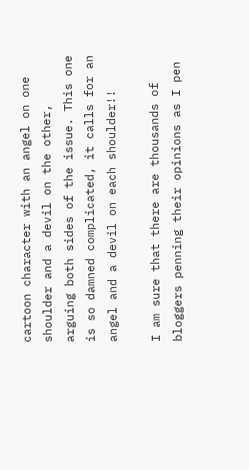cartoon character with an angel on one shoulder and a devil on the other, arguing both sides of the issue. This one is so damned complicated, it calls for an angel and a devil on each shoulder!!

I am sure that there are thousands of bloggers penning their opinions as I pen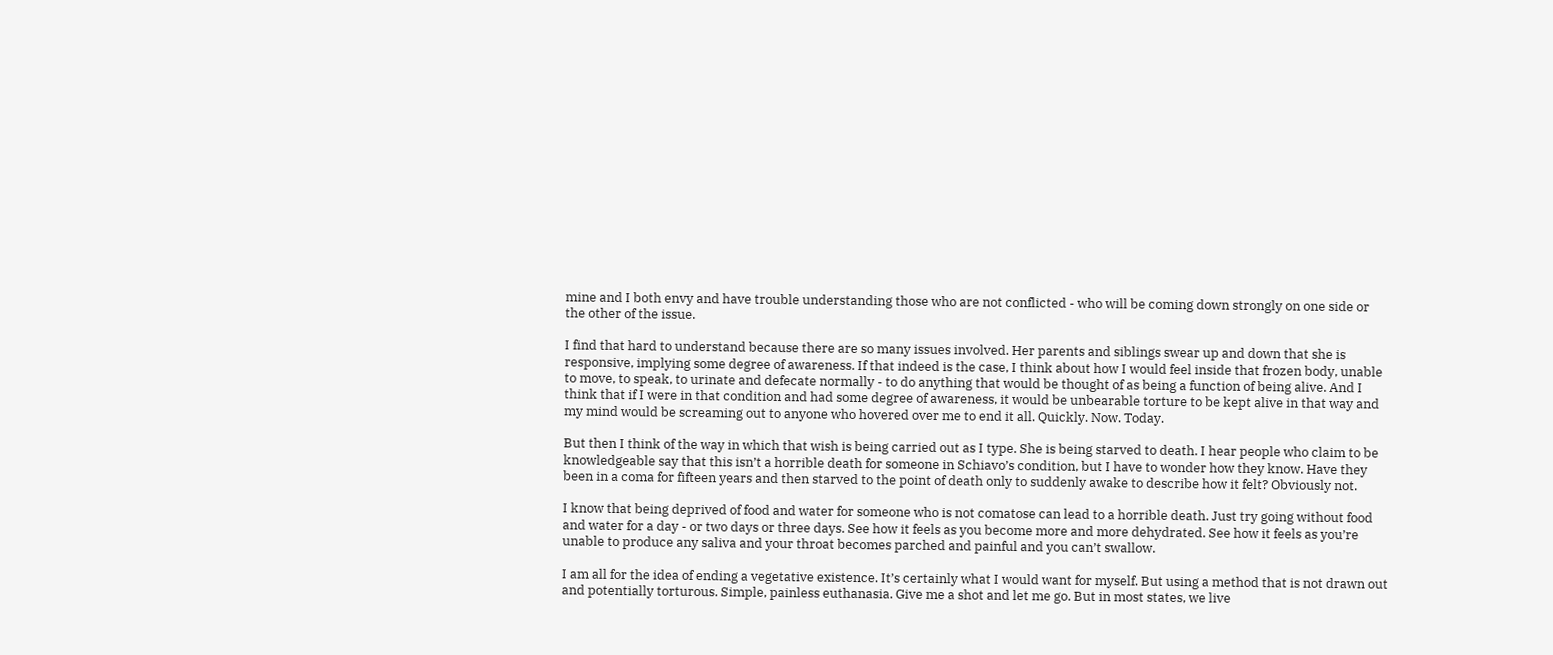mine and I both envy and have trouble understanding those who are not conflicted - who will be coming down strongly on one side or the other of the issue.

I find that hard to understand because there are so many issues involved. Her parents and siblings swear up and down that she is responsive, implying some degree of awareness. If that indeed is the case, I think about how I would feel inside that frozen body, unable to move, to speak, to urinate and defecate normally - to do anything that would be thought of as being a function of being alive. And I think that if I were in that condition and had some degree of awareness, it would be unbearable torture to be kept alive in that way and my mind would be screaming out to anyone who hovered over me to end it all. Quickly. Now. Today.

But then I think of the way in which that wish is being carried out as I type. She is being starved to death. I hear people who claim to be knowledgeable say that this isn’t a horrible death for someone in Schiavo’s condition, but I have to wonder how they know. Have they been in a coma for fifteen years and then starved to the point of death only to suddenly awake to describe how it felt? Obviously not.

I know that being deprived of food and water for someone who is not comatose can lead to a horrible death. Just try going without food and water for a day - or two days or three days. See how it feels as you become more and more dehydrated. See how it feels as you’re unable to produce any saliva and your throat becomes parched and painful and you can’t swallow.

I am all for the idea of ending a vegetative existence. It’s certainly what I would want for myself. But using a method that is not drawn out and potentially torturous. Simple, painless euthanasia. Give me a shot and let me go. But in most states, we live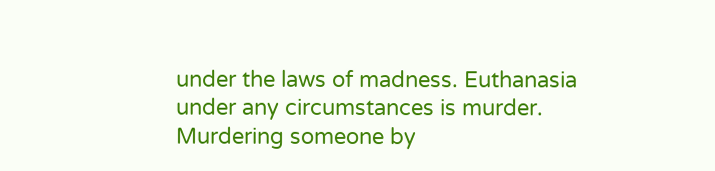under the laws of madness. Euthanasia under any circumstances is murder. Murdering someone by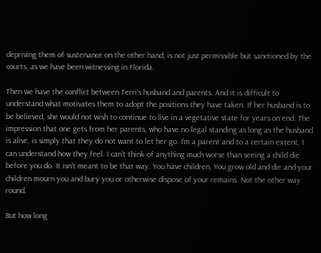depriving them of sustenance on the other hand, is not just permissible but sanctioned by the courts, as we have been witnessing in Florida.

Then we have the conflict between Terri’s husband and parents. And it is difficult to understand what motivates them to adopt the positions they have taken. If her husband is to be believed, she would not wish to continue to live in a vegetative state for years on end. The impression that one gets from her parents, who have no legal standing as long as the husband is alive, is simply that they do not want to let her go. I’m a parent and to a certain extent, I can understand how they feel. I can’t think of anything much worse than seeing a child die before you do. It isn’t meant to be that way. You have children, You grow old and die and your children mourn you and bury you or otherwise dispose of your remains. Not the other way round.

But how long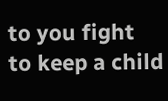to you fight to keep a child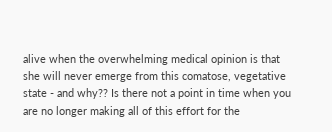alive when the overwhelming medical opinion is that she will never emerge from this comatose, vegetative state - and why?? Is there not a point in time when you are no longer making all of this effort for the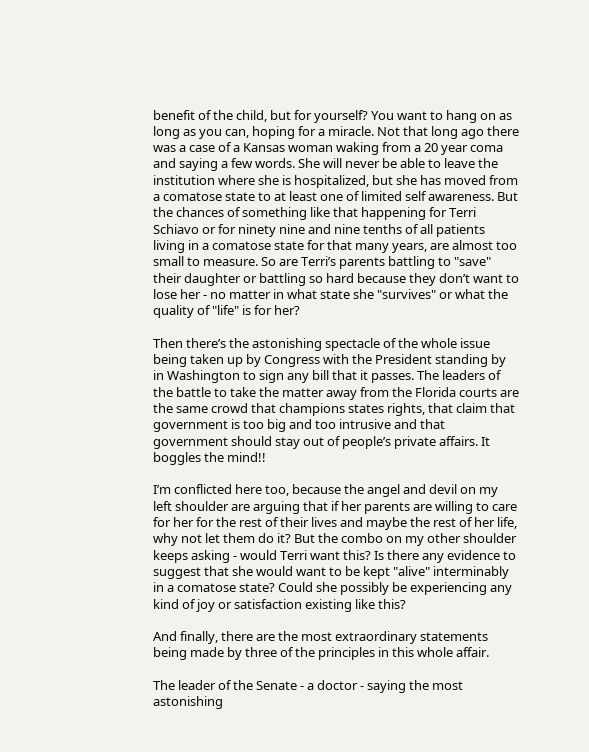benefit of the child, but for yourself? You want to hang on as long as you can, hoping for a miracle. Not that long ago there was a case of a Kansas woman waking from a 20 year coma and saying a few words. She will never be able to leave the institution where she is hospitalized, but she has moved from a comatose state to at least one of limited self awareness. But the chances of something like that happening for Terri Schiavo or for ninety nine and nine tenths of all patients living in a comatose state for that many years, are almost too small to measure. So are Terri’s parents battling to "save" their daughter or battling so hard because they don’t want to lose her - no matter in what state she "survives" or what the quality of "life" is for her?

Then there’s the astonishing spectacle of the whole issue being taken up by Congress with the President standing by in Washington to sign any bill that it passes. The leaders of the battle to take the matter away from the Florida courts are the same crowd that champions states rights, that claim that government is too big and too intrusive and that government should stay out of people’s private affairs. It boggles the mind!!

I’m conflicted here too, because the angel and devil on my left shoulder are arguing that if her parents are willing to care for her for the rest of their lives and maybe the rest of her life, why not let them do it? But the combo on my other shoulder keeps asking - would Terri want this? Is there any evidence to suggest that she would want to be kept "alive" interminably in a comatose state? Could she possibly be experiencing any kind of joy or satisfaction existing like this?

And finally, there are the most extraordinary statements being made by three of the principles in this whole affair.

The leader of the Senate - a doctor - saying the most astonishing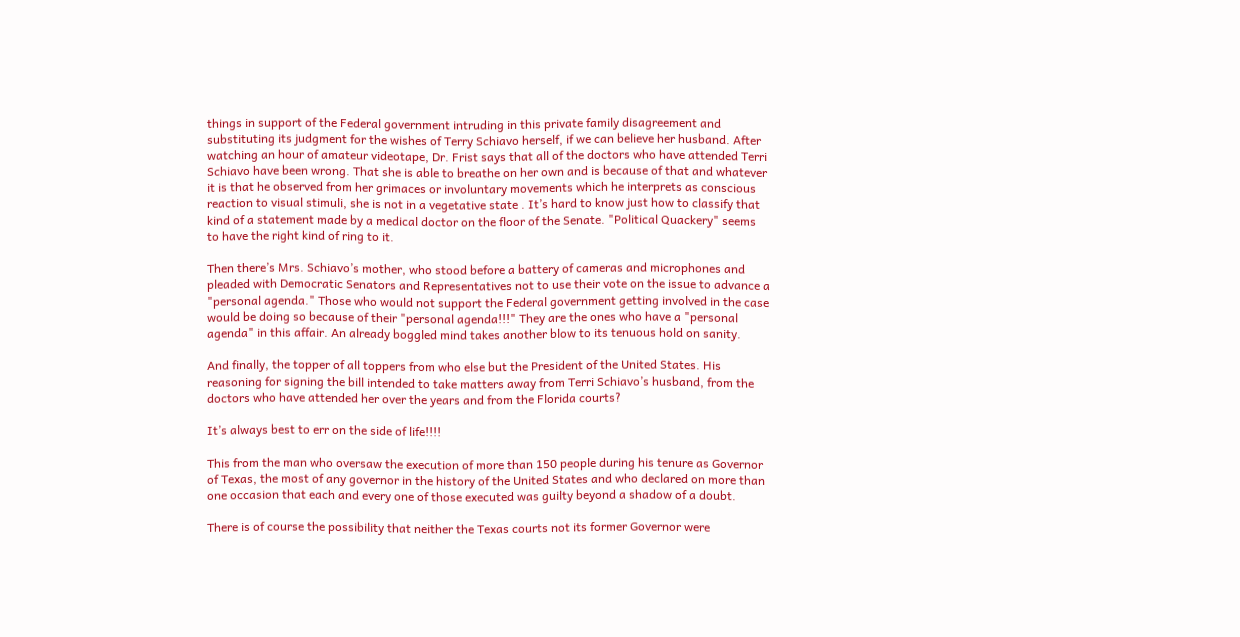things in support of the Federal government intruding in this private family disagreement and substituting its judgment for the wishes of Terry Schiavo herself, if we can believe her husband. After watching an hour of amateur videotape, Dr. Frist says that all of the doctors who have attended Terri Schiavo have been wrong. That she is able to breathe on her own and is because of that and whatever it is that he observed from her grimaces or involuntary movements which he interprets as conscious reaction to visual stimuli, she is not in a vegetative state . It’s hard to know just how to classify that kind of a statement made by a medical doctor on the floor of the Senate. "Political Quackery" seems to have the right kind of ring to it.

Then there’s Mrs. Schiavo’s mother, who stood before a battery of cameras and microphones and pleaded with Democratic Senators and Representatives not to use their vote on the issue to advance a "personal agenda." Those who would not support the Federal government getting involved in the case would be doing so because of their "personal agenda!!!" They are the ones who have a "personal agenda" in this affair. An already boggled mind takes another blow to its tenuous hold on sanity.

And finally, the topper of all toppers from who else but the President of the United States. His reasoning for signing the bill intended to take matters away from Terri Schiavo’s husband, from the doctors who have attended her over the years and from the Florida courts?

It’s always best to err on the side of life!!!!

This from the man who oversaw the execution of more than 150 people during his tenure as Governor of Texas, the most of any governor in the history of the United States and who declared on more than one occasion that each and every one of those executed was guilty beyond a shadow of a doubt.

There is of course the possibility that neither the Texas courts not its former Governor were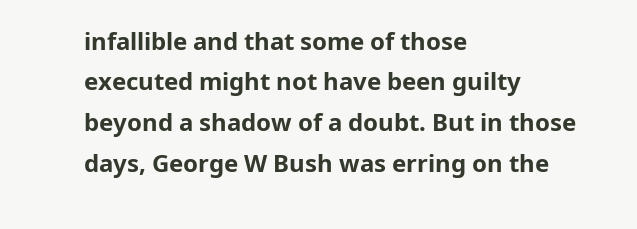infallible and that some of those executed might not have been guilty beyond a shadow of a doubt. But in those days, George W Bush was erring on the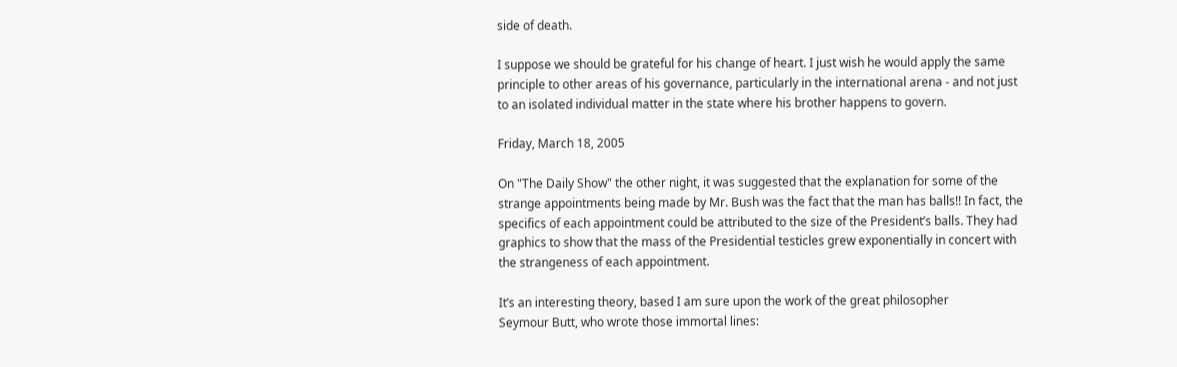side of death.

I suppose we should be grateful for his change of heart. I just wish he would apply the same principle to other areas of his governance, particularly in the international arena - and not just to an isolated individual matter in the state where his brother happens to govern.

Friday, March 18, 2005

On "The Daily Show" the other night, it was suggested that the explanation for some of the strange appointments being made by Mr. Bush was the fact that the man has balls!! In fact, the specifics of each appointment could be attributed to the size of the President’s balls. They had graphics to show that the mass of the Presidential testicles grew exponentially in concert with the strangeness of each appointment.

It’s an interesting theory, based I am sure upon the work of the great philosopher
Seymour Butt, who wrote those immortal lines: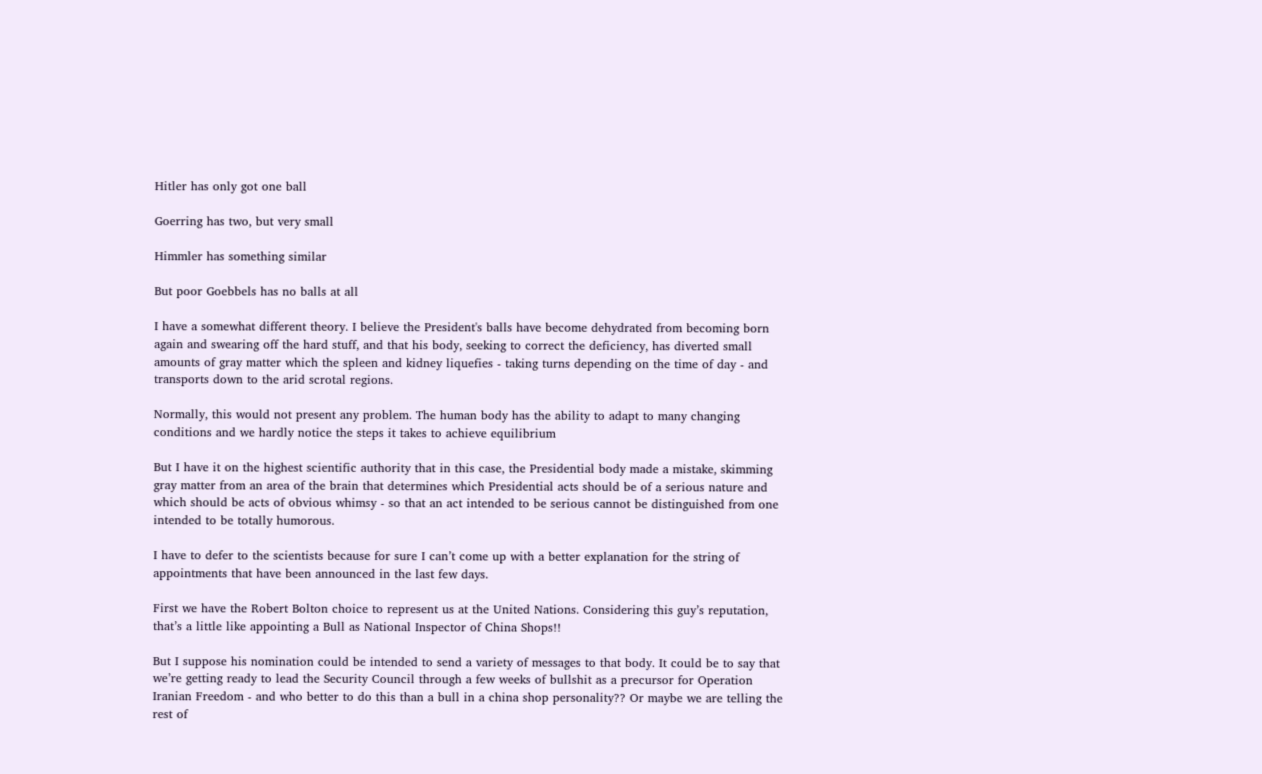Hitler has only got one ball

Goerring has two, but very small

Himmler has something similar

But poor Goebbels has no balls at all

I have a somewhat different theory. I believe the President's balls have become dehydrated from becoming born again and swearing off the hard stuff, and that his body, seeking to correct the deficiency, has diverted small amounts of gray matter which the spleen and kidney liquefies - taking turns depending on the time of day - and transports down to the arid scrotal regions.

Normally, this would not present any problem. The human body has the ability to adapt to many changing conditions and we hardly notice the steps it takes to achieve equilibrium

But I have it on the highest scientific authority that in this case, the Presidential body made a mistake, skimming gray matter from an area of the brain that determines which Presidential acts should be of a serious nature and which should be acts of obvious whimsy - so that an act intended to be serious cannot be distinguished from one intended to be totally humorous.

I have to defer to the scientists because for sure I can’t come up with a better explanation for the string of appointments that have been announced in the last few days.

First we have the Robert Bolton choice to represent us at the United Nations. Considering this guy’s reputation, that’s a little like appointing a Bull as National Inspector of China Shops!!

But I suppose his nomination could be intended to send a variety of messages to that body. It could be to say that we’re getting ready to lead the Security Council through a few weeks of bullshit as a precursor for Operation Iranian Freedom - and who better to do this than a bull in a china shop personality?? Or maybe we are telling the rest of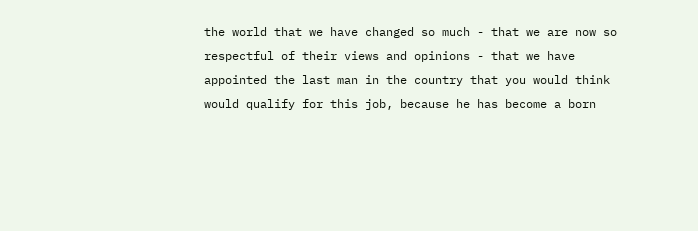the world that we have changed so much - that we are now so respectful of their views and opinions - that we have appointed the last man in the country that you would think would qualify for this job, because he has become a born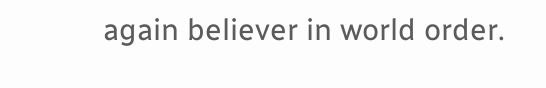again believer in world order.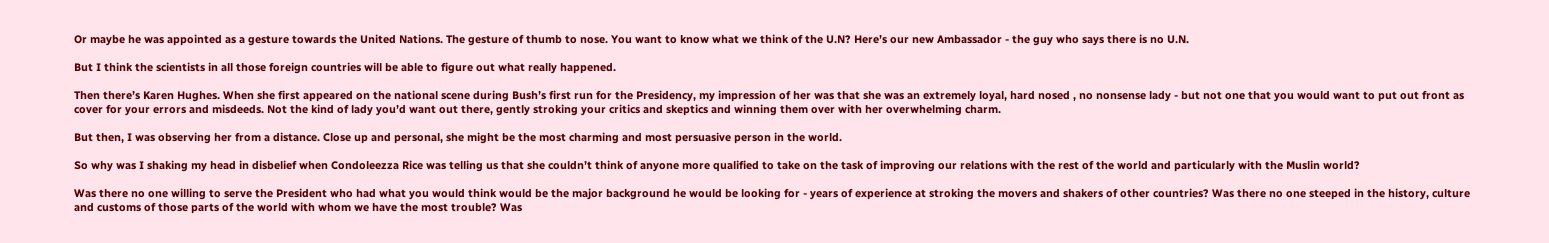Or maybe he was appointed as a gesture towards the United Nations. The gesture of thumb to nose. You want to know what we think of the U.N? Here’s our new Ambassador - the guy who says there is no U.N.

But I think the scientists in all those foreign countries will be able to figure out what really happened.

Then there’s Karen Hughes. When she first appeared on the national scene during Bush’s first run for the Presidency, my impression of her was that she was an extremely loyal, hard nosed , no nonsense lady - but not one that you would want to put out front as cover for your errors and misdeeds. Not the kind of lady you’d want out there, gently stroking your critics and skeptics and winning them over with her overwhelming charm.

But then, I was observing her from a distance. Close up and personal, she might be the most charming and most persuasive person in the world.

So why was I shaking my head in disbelief when Condoleezza Rice was telling us that she couldn’t think of anyone more qualified to take on the task of improving our relations with the rest of the world and particularly with the Muslin world?

Was there no one willing to serve the President who had what you would think would be the major background he would be looking for - years of experience at stroking the movers and shakers of other countries? Was there no one steeped in the history, culture and customs of those parts of the world with whom we have the most trouble? Was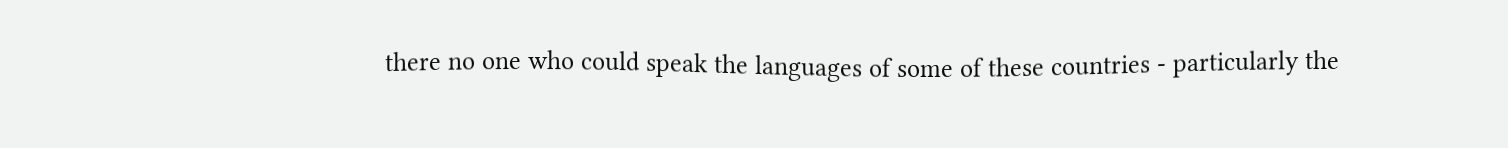there no one who could speak the languages of some of these countries - particularly the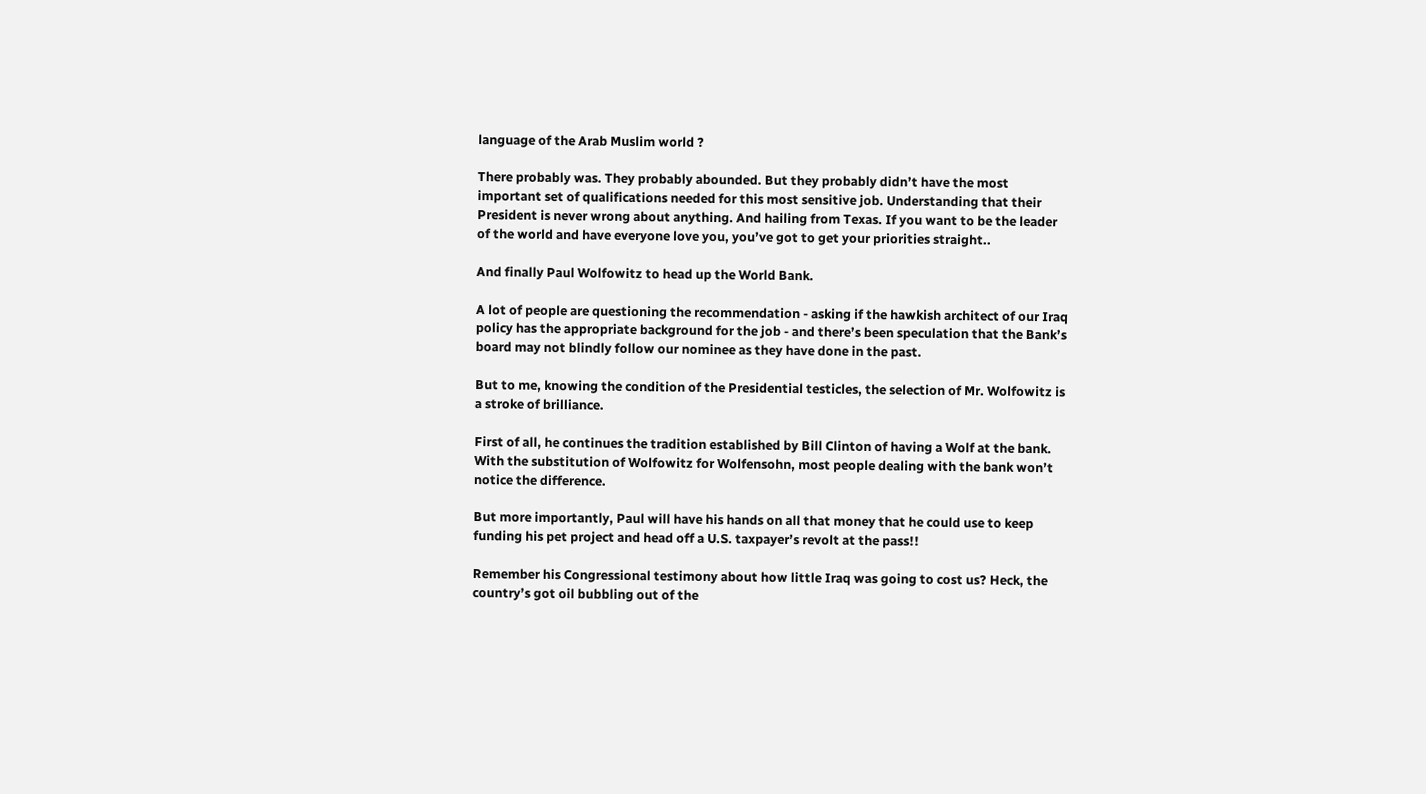language of the Arab Muslim world ?

There probably was. They probably abounded. But they probably didn’t have the most important set of qualifications needed for this most sensitive job. Understanding that their President is never wrong about anything. And hailing from Texas. If you want to be the leader of the world and have everyone love you, you’ve got to get your priorities straight..

And finally Paul Wolfowitz to head up the World Bank.

A lot of people are questioning the recommendation - asking if the hawkish architect of our Iraq policy has the appropriate background for the job - and there’s been speculation that the Bank’s board may not blindly follow our nominee as they have done in the past.

But to me, knowing the condition of the Presidential testicles, the selection of Mr. Wolfowitz is a stroke of brilliance.

First of all, he continues the tradition established by Bill Clinton of having a Wolf at the bank. With the substitution of Wolfowitz for Wolfensohn, most people dealing with the bank won’t notice the difference.

But more importantly, Paul will have his hands on all that money that he could use to keep funding his pet project and head off a U.S. taxpayer’s revolt at the pass!!

Remember his Congressional testimony about how little Iraq was going to cost us? Heck, the country’s got oil bubbling out of the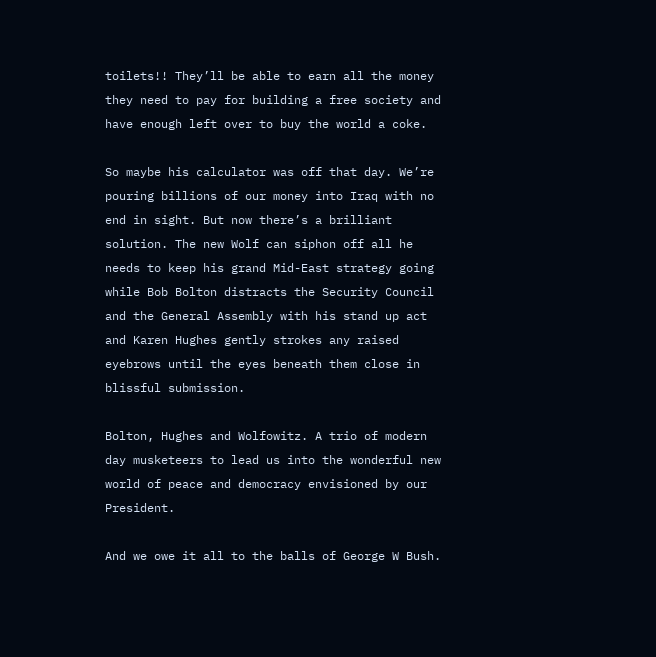toilets!! They’ll be able to earn all the money they need to pay for building a free society and have enough left over to buy the world a coke.

So maybe his calculator was off that day. We’re pouring billions of our money into Iraq with no end in sight. But now there’s a brilliant solution. The new Wolf can siphon off all he needs to keep his grand Mid-East strategy going while Bob Bolton distracts the Security Council and the General Assembly with his stand up act and Karen Hughes gently strokes any raised eyebrows until the eyes beneath them close in blissful submission.

Bolton, Hughes and Wolfowitz. A trio of modern day musketeers to lead us into the wonderful new world of peace and democracy envisioned by our President.

And we owe it all to the balls of George W Bush.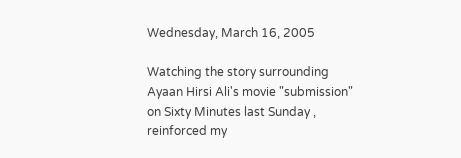Wednesday, March 16, 2005

Watching the story surrounding Ayaan Hirsi Ali's movie "submission" on Sixty Minutes last Sunday , reinforced my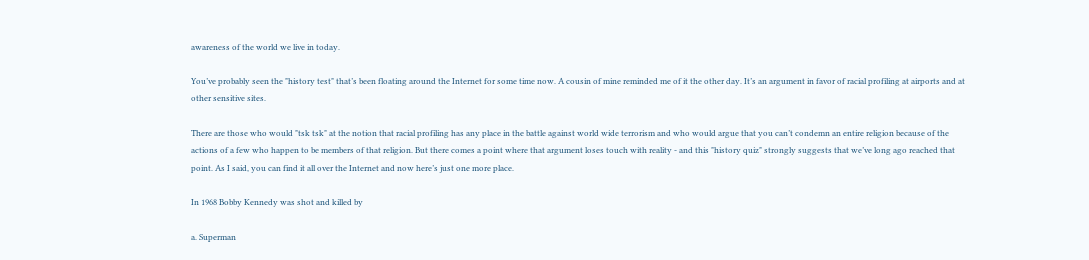awareness of the world we live in today.

You’ve probably seen the "history test" that’s been floating around the Internet for some time now. A cousin of mine reminded me of it the other day. It’s an argument in favor of racial profiling at airports and at other sensitive sites.

There are those who would "tsk tsk" at the notion that racial profiling has any place in the battle against world wide terrorism and who would argue that you can’t condemn an entire religion because of the actions of a few who happen to be members of that religion. But there comes a point where that argument loses touch with reality - and this "history quiz" strongly suggests that we’ve long ago reached that point. As I said, you can find it all over the Internet and now here’s just one more place.

In 1968 Bobby Kennedy was shot and killed by

a. Superman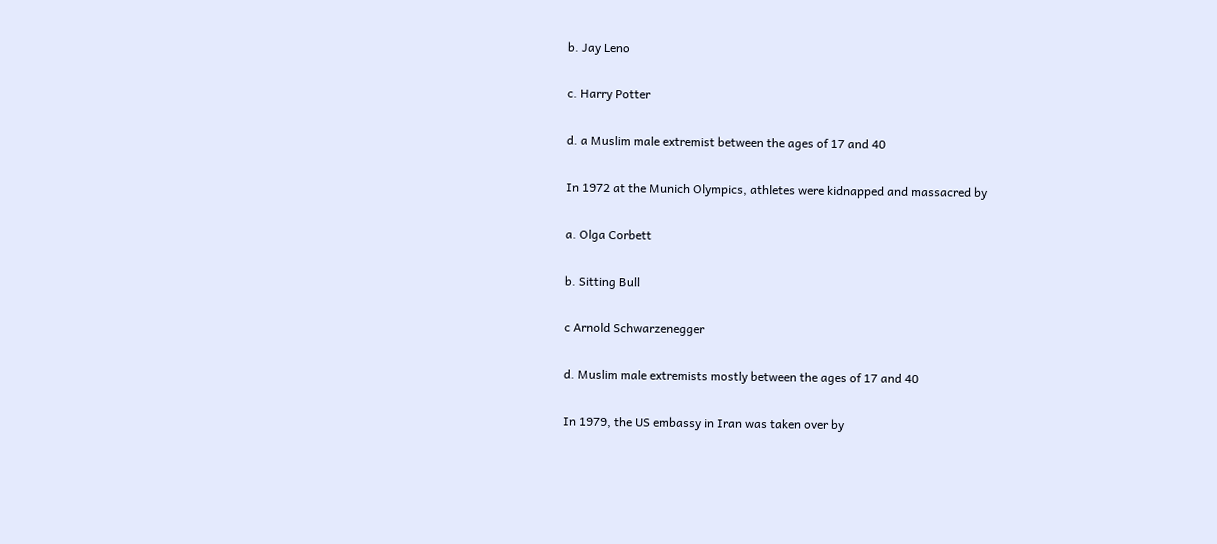b. Jay Leno

c. Harry Potter

d. a Muslim male extremist between the ages of 17 and 40

In 1972 at the Munich Olympics, athletes were kidnapped and massacred by

a. Olga Corbett

b. Sitting Bull

c Arnold Schwarzenegger

d. Muslim male extremists mostly between the ages of 17 and 40

In 1979, the US embassy in Iran was taken over by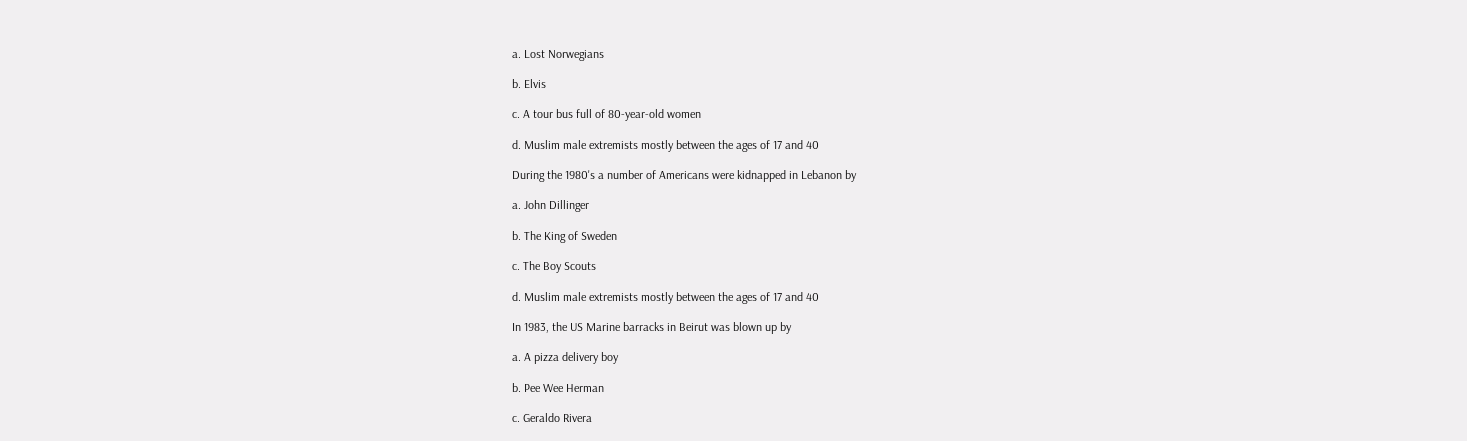a. Lost Norwegians

b. Elvis

c. A tour bus full of 80-year-old women

d. Muslim male extremists mostly between the ages of 17 and 40

During the 1980's a number of Americans were kidnapped in Lebanon by

a. John Dillinger

b. The King of Sweden

c. The Boy Scouts

d. Muslim male extremists mostly between the ages of 17 and 40

In 1983, the US Marine barracks in Beirut was blown up by

a. A pizza delivery boy

b. Pee Wee Herman

c. Geraldo Rivera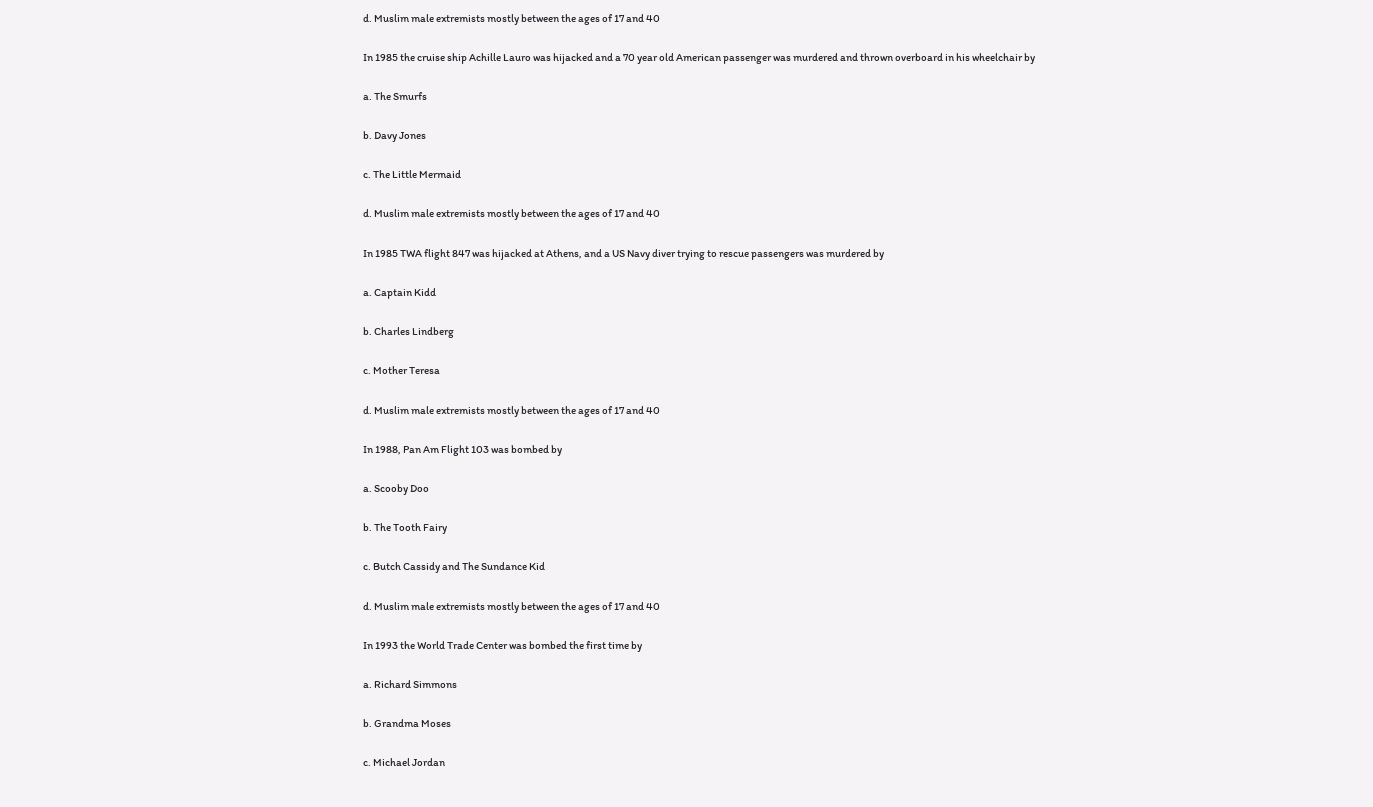d. Muslim male extremists mostly between the ages of 17 and 40

In 1985 the cruise ship Achille Lauro was hijacked and a 70 year old American passenger was murdered and thrown overboard in his wheelchair by

a. The Smurfs

b. Davy Jones

c. The Little Mermaid

d. Muslim male extremists mostly between the ages of 17 and 40

In 1985 TWA flight 847 was hijacked at Athens, and a US Navy diver trying to rescue passengers was murdered by

a. Captain Kidd

b. Charles Lindberg

c. Mother Teresa

d. Muslim male extremists mostly between the ages of 17 and 40

In 1988, Pan Am Flight 103 was bombed by

a. Scooby Doo

b. The Tooth Fairy

c. Butch Cassidy and The Sundance Kid

d. Muslim male extremists mostly between the ages of 17 and 40

In 1993 the World Trade Center was bombed the first time by

a. Richard Simmons

b. Grandma Moses

c. Michael Jordan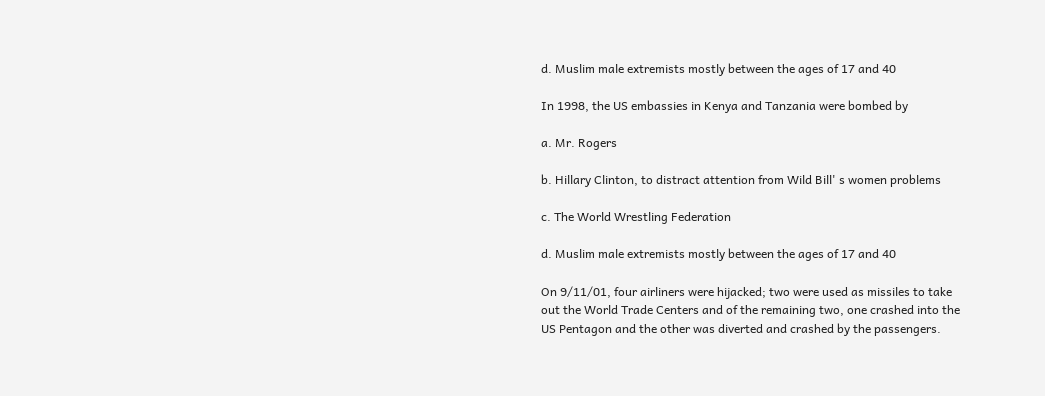d. Muslim male extremists mostly between the ages of 17 and 40

In 1998, the US embassies in Kenya and Tanzania were bombed by

a. Mr. Rogers

b. Hillary Clinton, to distract attention from Wild Bill' s women problems

c. The World Wrestling Federation

d. Muslim male extremists mostly between the ages of 17 and 40

On 9/11/01, four airliners were hijacked; two were used as missiles to take out the World Trade Centers and of the remaining two, one crashed into the US Pentagon and the other was diverted and crashed by the passengers.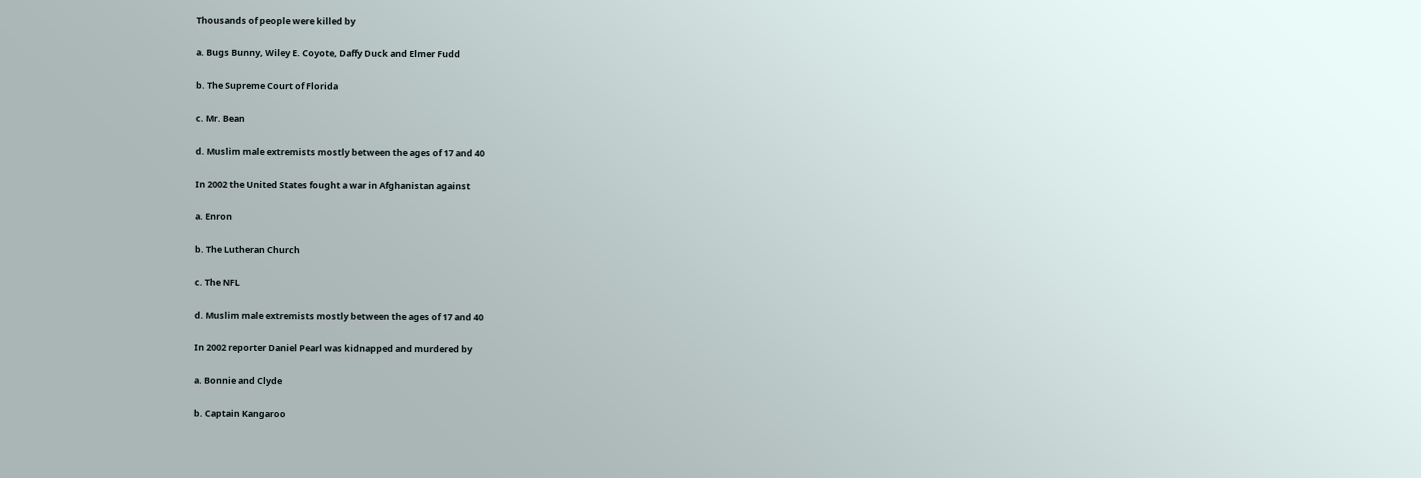Thousands of people were killed by

a. Bugs Bunny, Wiley E. Coyote, Daffy Duck and Elmer Fudd

b. The Supreme Court of Florida

c. Mr. Bean

d. Muslim male extremists mostly between the ages of 17 and 40

In 2002 the United States fought a war in Afghanistan against

a. Enron

b. The Lutheran Church

c. The NFL

d. Muslim male extremists mostly between the ages of 17 and 40

In 2002 reporter Daniel Pearl was kidnapped and murdered by

a. Bonnie and Clyde

b. Captain Kangaroo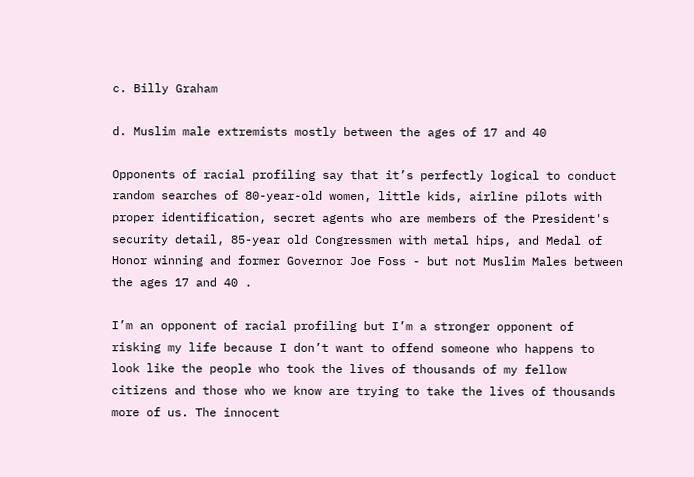c. Billy Graham

d. Muslim male extremists mostly between the ages of 17 and 40

Opponents of racial profiling say that it’s perfectly logical to conduct random searches of 80-year-old women, little kids, airline pilots with proper identification, secret agents who are members of the President's security detail, 85-year old Congressmen with metal hips, and Medal of Honor winning and former Governor Joe Foss - but not Muslim Males between the ages 17 and 40 .

I’m an opponent of racial profiling but I’m a stronger opponent of risking my life because I don’t want to offend someone who happens to look like the people who took the lives of thousands of my fellow citizens and those who we know are trying to take the lives of thousands more of us. The innocent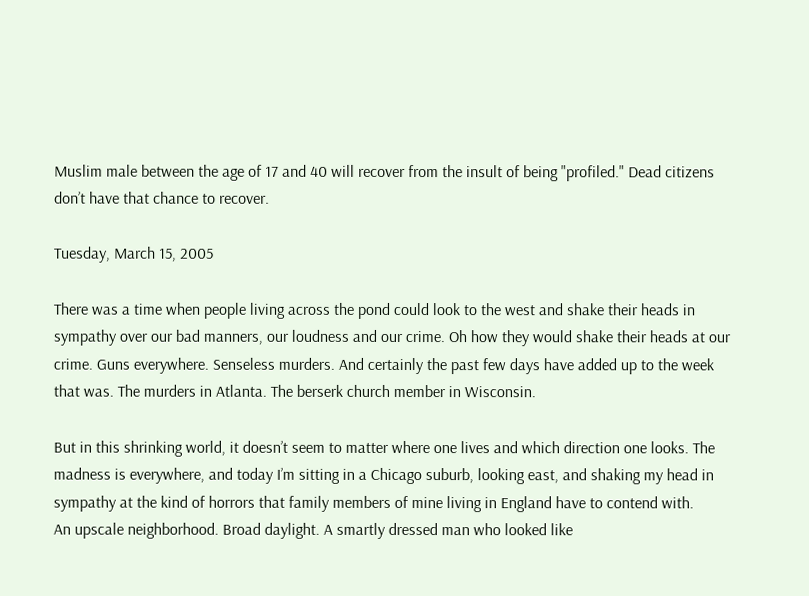Muslim male between the age of 17 and 40 will recover from the insult of being "profiled." Dead citizens don’t have that chance to recover.

Tuesday, March 15, 2005

There was a time when people living across the pond could look to the west and shake their heads in sympathy over our bad manners, our loudness and our crime. Oh how they would shake their heads at our crime. Guns everywhere. Senseless murders. And certainly the past few days have added up to the week that was. The murders in Atlanta. The berserk church member in Wisconsin.

But in this shrinking world, it doesn’t seem to matter where one lives and which direction one looks. The madness is everywhere, and today I’m sitting in a Chicago suburb, looking east, and shaking my head in sympathy at the kind of horrors that family members of mine living in England have to contend with.
An upscale neighborhood. Broad daylight. A smartly dressed man who looked like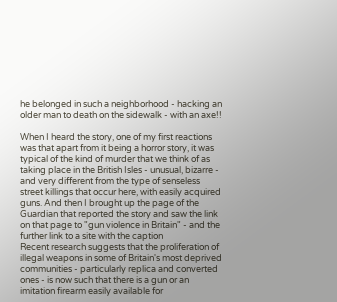he belonged in such a neighborhood - hacking an older man to death on the sidewalk - with an axe!!

When I heard the story, one of my first reactions was that apart from it being a horror story, it was typical of the kind of murder that we think of as taking place in the British Isles - unusual, bizarre - and very different from the type of senseless street killings that occur here, with easily acquired guns. And then I brought up the page of the Guardian that reported the story and saw the link on that page to "gun violence in Britain" - and the further link to a site with the caption
Recent research suggests that the proliferation of illegal weapons in some of Britain's most deprived communities - particularly replica and converted ones - is now such that there is a gun or an imitation firearm easily available for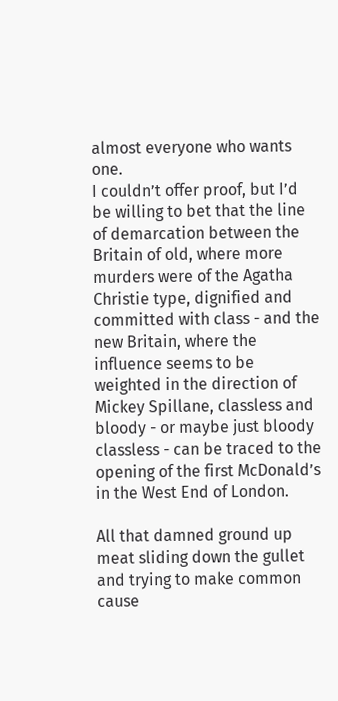almost everyone who wants one.
I couldn’t offer proof, but I’d be willing to bet that the line of demarcation between the Britain of old, where more murders were of the Agatha Christie type, dignified and committed with class - and the new Britain, where the influence seems to be weighted in the direction of Mickey Spillane, classless and bloody - or maybe just bloody classless - can be traced to the opening of the first McDonald’s in the West End of London.

All that damned ground up meat sliding down the gullet and trying to make common cause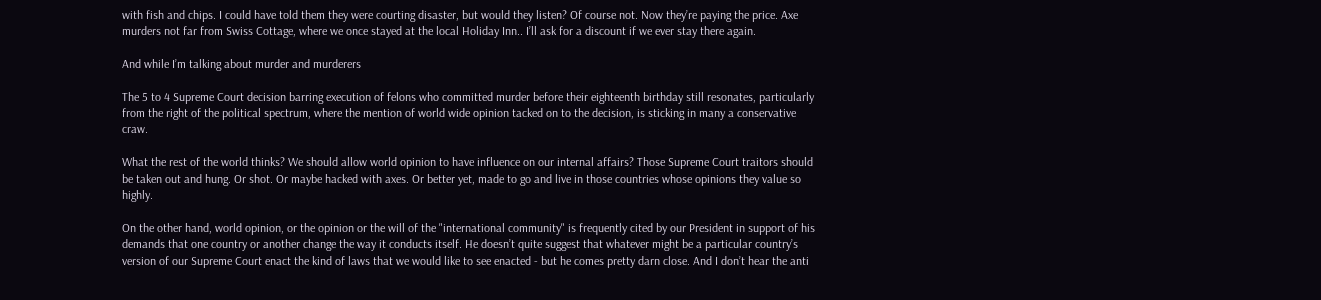with fish and chips. I could have told them they were courting disaster, but would they listen? Of course not. Now they’re paying the price. Axe murders not far from Swiss Cottage, where we once stayed at the local Holiday Inn.. I’ll ask for a discount if we ever stay there again.

And while I’m talking about murder and murderers

The 5 to 4 Supreme Court decision barring execution of felons who committed murder before their eighteenth birthday still resonates, particularly from the right of the political spectrum, where the mention of world wide opinion tacked on to the decision, is sticking in many a conservative craw.

What the rest of the world thinks? We should allow world opinion to have influence on our internal affairs? Those Supreme Court traitors should be taken out and hung. Or shot. Or maybe hacked with axes. Or better yet, made to go and live in those countries whose opinions they value so highly.

On the other hand, world opinion, or the opinion or the will of the "international community" is frequently cited by our President in support of his demands that one country or another change the way it conducts itself. He doesn’t quite suggest that whatever might be a particular country’s version of our Supreme Court enact the kind of laws that we would like to see enacted - but he comes pretty darn close. And I don’t hear the anti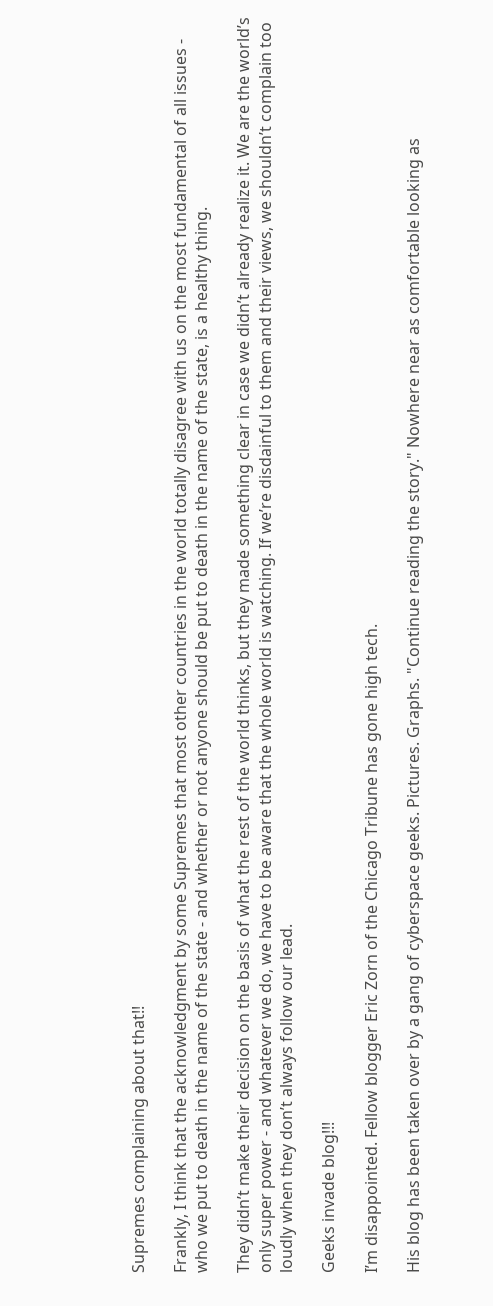Supremes complaining about that!!

Frankly, I think that the acknowledgment by some Supremes that most other countries in the world totally disagree with us on the most fundamental of all issues - who we put to death in the name of the state - and whether or not anyone should be put to death in the name of the state, is a healthy thing.

They didn’t make their decision on the basis of what the rest of the world thinks, but they made something clear in case we didn’t already realize it. We are the world’s only super power - and whatever we do, we have to be aware that the whole world is watching. If we’re disdainful to them and their views, we shouldn’t complain too loudly when they don’t always follow our lead.

Geeks invade blog!!!

I’m disappointed. Fellow blogger Eric Zorn of the Chicago Tribune has gone high tech.

His blog has been taken over by a gang of cyberspace geeks. Pictures. Graphs. "Continue reading the story." Nowhere near as comfortable looking as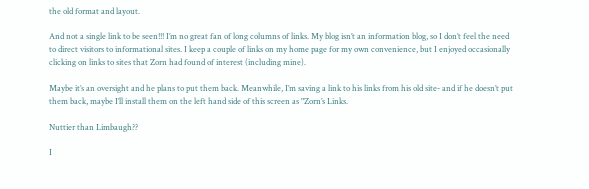the old format and layout.

And not a single link to be seen!!! I’m no great fan of long columns of links. My blog isn’t an information blog, so I don’t feel the need to direct visitors to informational sites. I keep a couple of links on my home page for my own convenience, but I enjoyed occasionally clicking on links to sites that Zorn had found of interest (including mine).

Maybe it’s an oversight and he plans to put them back. Meanwhile, I’m saving a link to his links from his old site- and if he doesn’t put them back, maybe I’ll install them on the left hand side of this screen as "Zorn’s Links.

Nuttier than Limbaugh??

I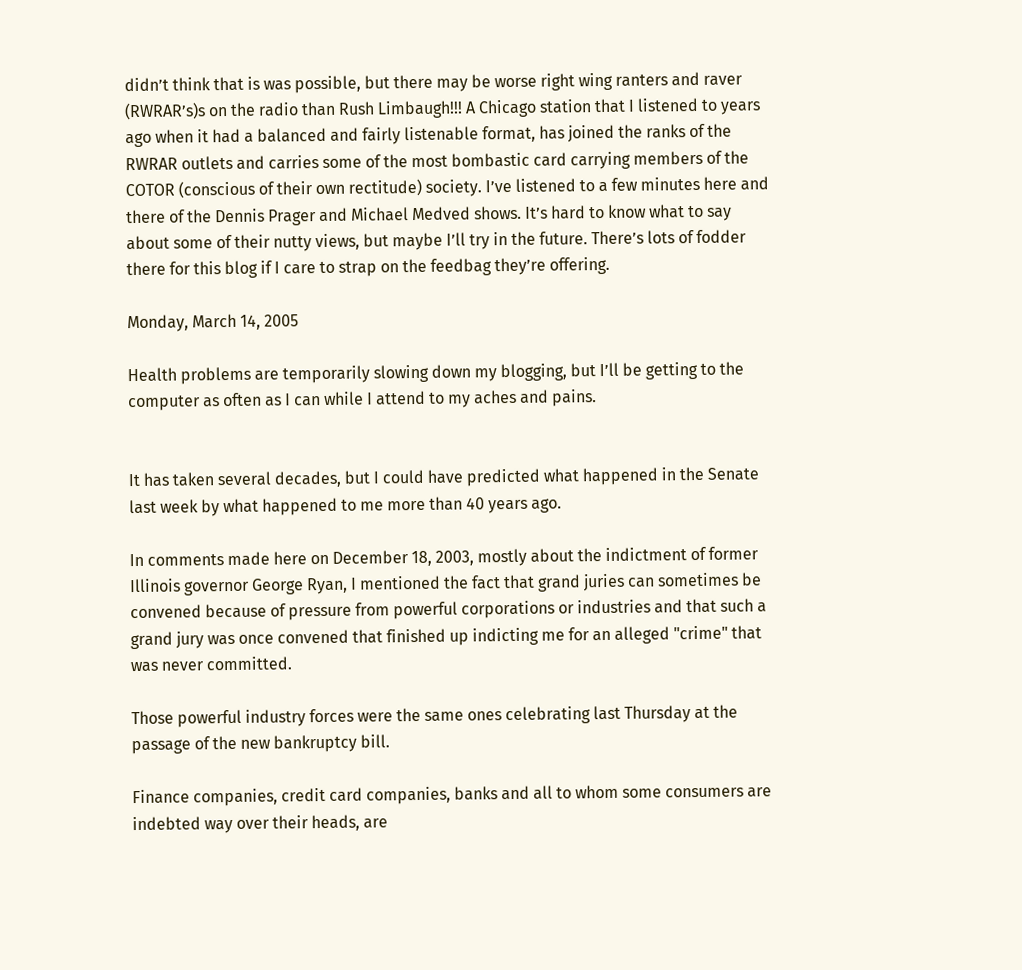didn’t think that is was possible, but there may be worse right wing ranters and raver (RWRAR’s)s on the radio than Rush Limbaugh!!! A Chicago station that I listened to years ago when it had a balanced and fairly listenable format, has joined the ranks of the RWRAR outlets and carries some of the most bombastic card carrying members of the COTOR (conscious of their own rectitude) society. I’ve listened to a few minutes here and there of the Dennis Prager and Michael Medved shows. It’s hard to know what to say about some of their nutty views, but maybe I’ll try in the future. There’s lots of fodder there for this blog if I care to strap on the feedbag they’re offering.

Monday, March 14, 2005

Health problems are temporarily slowing down my blogging, but I’ll be getting to the computer as often as I can while I attend to my aches and pains.


It has taken several decades, but I could have predicted what happened in the Senate last week by what happened to me more than 40 years ago.

In comments made here on December 18, 2003, mostly about the indictment of former Illinois governor George Ryan, I mentioned the fact that grand juries can sometimes be convened because of pressure from powerful corporations or industries and that such a grand jury was once convened that finished up indicting me for an alleged "crime" that was never committed.

Those powerful industry forces were the same ones celebrating last Thursday at the passage of the new bankruptcy bill.

Finance companies, credit card companies, banks and all to whom some consumers are indebted way over their heads, are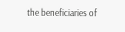the beneficiaries of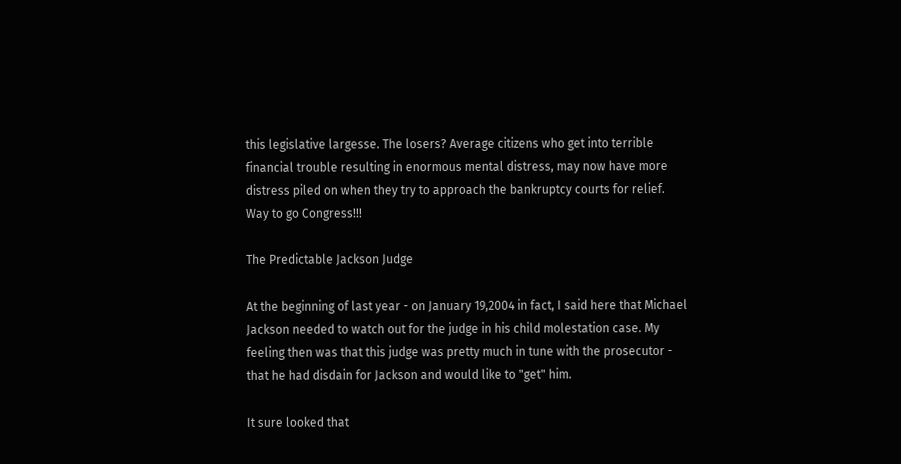this legislative largesse. The losers? Average citizens who get into terrible financial trouble resulting in enormous mental distress, may now have more distress piled on when they try to approach the bankruptcy courts for relief. Way to go Congress!!!

The Predictable Jackson Judge

At the beginning of last year - on January 19,2004 in fact, I said here that Michael Jackson needed to watch out for the judge in his child molestation case. My feeling then was that this judge was pretty much in tune with the prosecutor - that he had disdain for Jackson and would like to "get" him.

It sure looked that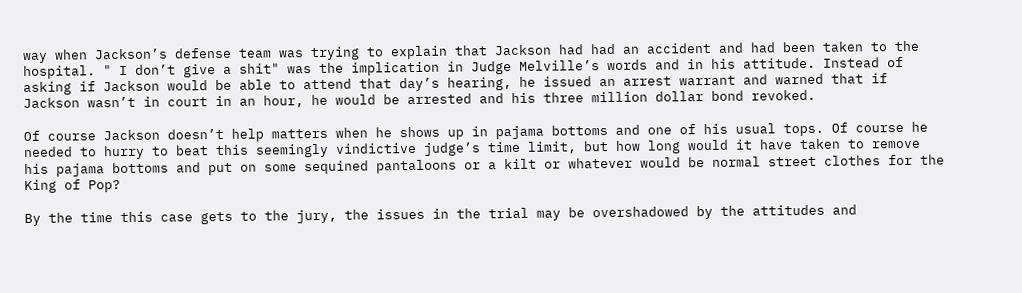way when Jackson’s defense team was trying to explain that Jackson had had an accident and had been taken to the hospital. " I don’t give a shit" was the implication in Judge Melville’s words and in his attitude. Instead of asking if Jackson would be able to attend that day’s hearing, he issued an arrest warrant and warned that if Jackson wasn’t in court in an hour, he would be arrested and his three million dollar bond revoked.

Of course Jackson doesn’t help matters when he shows up in pajama bottoms and one of his usual tops. Of course he needed to hurry to beat this seemingly vindictive judge’s time limit, but how long would it have taken to remove his pajama bottoms and put on some sequined pantaloons or a kilt or whatever would be normal street clothes for the King of Pop?

By the time this case gets to the jury, the issues in the trial may be overshadowed by the attitudes and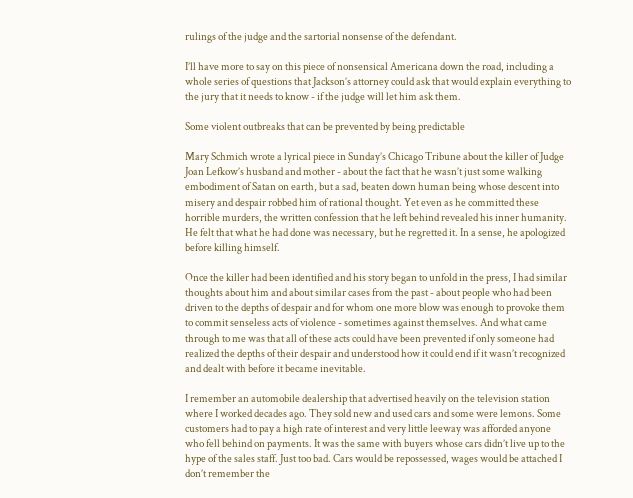rulings of the judge and the sartorial nonsense of the defendant.

I’ll have more to say on this piece of nonsensical Americana down the road, including a whole series of questions that Jackson’s attorney could ask that would explain everything to the jury that it needs to know - if the judge will let him ask them.

Some violent outbreaks that can be prevented by being predictable

Mary Schmich wrote a lyrical piece in Sunday’s Chicago Tribune about the killer of Judge Joan Lefkow’s husband and mother - about the fact that he wasn’t just some walking embodiment of Satan on earth, but a sad, beaten down human being whose descent into misery and despair robbed him of rational thought. Yet even as he committed these horrible murders, the written confession that he left behind revealed his inner humanity. He felt that what he had done was necessary, but he regretted it. In a sense, he apologized before killing himself.

Once the killer had been identified and his story began to unfold in the press, I had similar thoughts about him and about similar cases from the past - about people who had been driven to the depths of despair and for whom one more blow was enough to provoke them to commit senseless acts of violence - sometimes against themselves. And what came through to me was that all of these acts could have been prevented if only someone had realized the depths of their despair and understood how it could end if it wasn’t recognized and dealt with before it became inevitable.

I remember an automobile dealership that advertised heavily on the television station where I worked decades ago. They sold new and used cars and some were lemons. Some customers had to pay a high rate of interest and very little leeway was afforded anyone who fell behind on payments. It was the same with buyers whose cars didn’t live up to the hype of the sales staff. Just too bad. Cars would be repossessed, wages would be attached I don’t remember the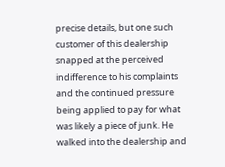precise details, but one such customer of this dealership snapped at the perceived indifference to his complaints and the continued pressure being applied to pay for what was likely a piece of junk. He walked into the dealership and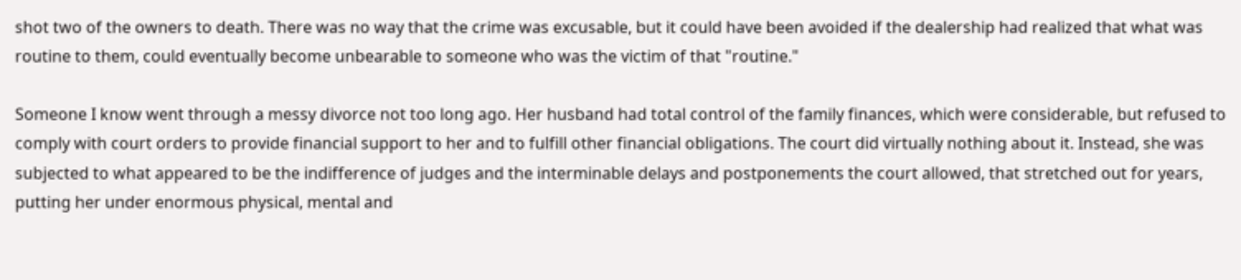shot two of the owners to death. There was no way that the crime was excusable, but it could have been avoided if the dealership had realized that what was routine to them, could eventually become unbearable to someone who was the victim of that "routine."

Someone I know went through a messy divorce not too long ago. Her husband had total control of the family finances, which were considerable, but refused to comply with court orders to provide financial support to her and to fulfill other financial obligations. The court did virtually nothing about it. Instead, she was subjected to what appeared to be the indifference of judges and the interminable delays and postponements the court allowed, that stretched out for years, putting her under enormous physical, mental and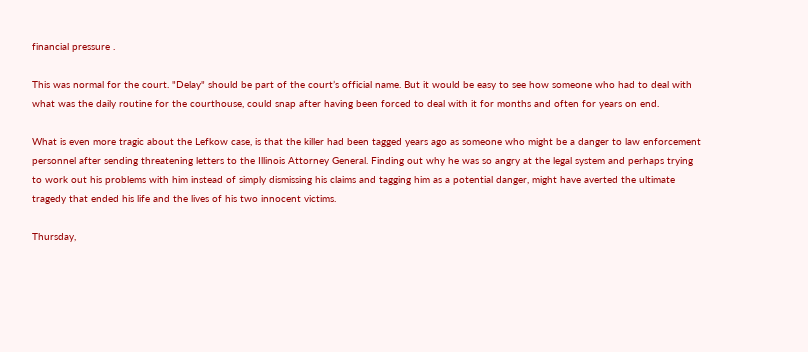financial pressure .

This was normal for the court. "Delay" should be part of the court’s official name. But it would be easy to see how someone who had to deal with what was the daily routine for the courthouse, could snap after having been forced to deal with it for months and often for years on end.

What is even more tragic about the Lefkow case, is that the killer had been tagged years ago as someone who might be a danger to law enforcement personnel after sending threatening letters to the Illinois Attorney General. Finding out why he was so angry at the legal system and perhaps trying to work out his problems with him instead of simply dismissing his claims and tagging him as a potential danger, might have averted the ultimate tragedy that ended his life and the lives of his two innocent victims.

Thursday,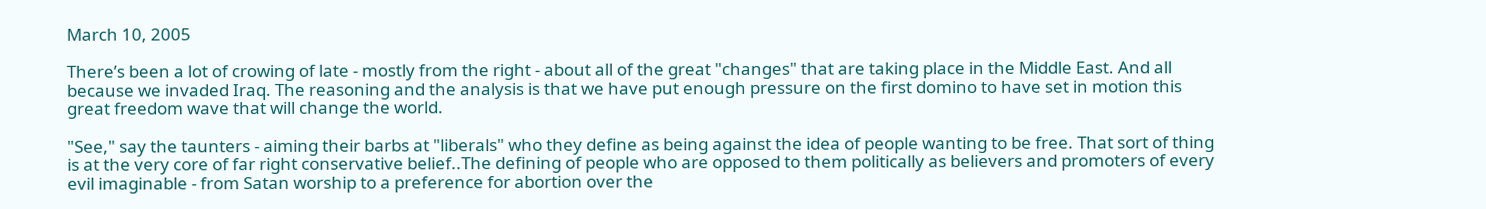March 10, 2005

There’s been a lot of crowing of late - mostly from the right - about all of the great "changes" that are taking place in the Middle East. And all because we invaded Iraq. The reasoning and the analysis is that we have put enough pressure on the first domino to have set in motion this great freedom wave that will change the world.

"See," say the taunters - aiming their barbs at "liberals" who they define as being against the idea of people wanting to be free. That sort of thing is at the very core of far right conservative belief..The defining of people who are opposed to them politically as believers and promoters of every evil imaginable - from Satan worship to a preference for abortion over the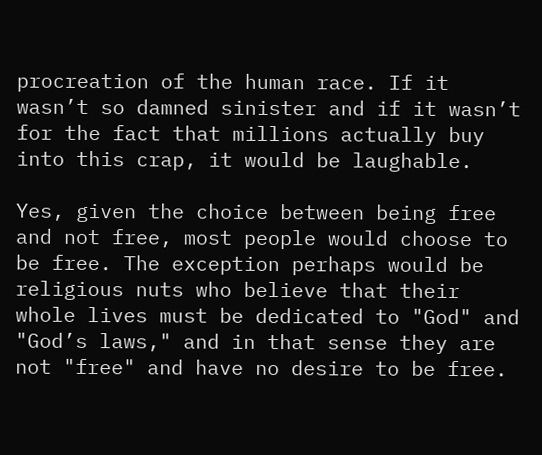procreation of the human race. If it wasn’t so damned sinister and if it wasn’t for the fact that millions actually buy into this crap, it would be laughable.

Yes, given the choice between being free and not free, most people would choose to be free. The exception perhaps would be religious nuts who believe that their whole lives must be dedicated to "God" and "God’s laws," and in that sense they are not "free" and have no desire to be free.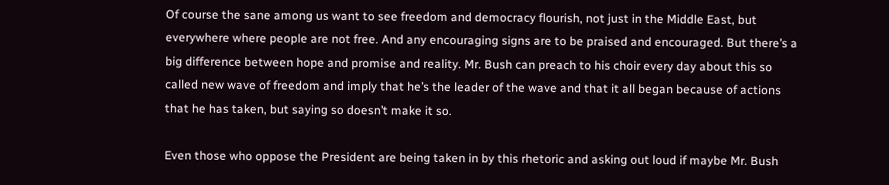Of course the sane among us want to see freedom and democracy flourish, not just in the Middle East, but everywhere where people are not free. And any encouraging signs are to be praised and encouraged. But there’s a big difference between hope and promise and reality. Mr. Bush can preach to his choir every day about this so called new wave of freedom and imply that he’s the leader of the wave and that it all began because of actions that he has taken, but saying so doesn’t make it so.

Even those who oppose the President are being taken in by this rhetoric and asking out loud if maybe Mr. Bush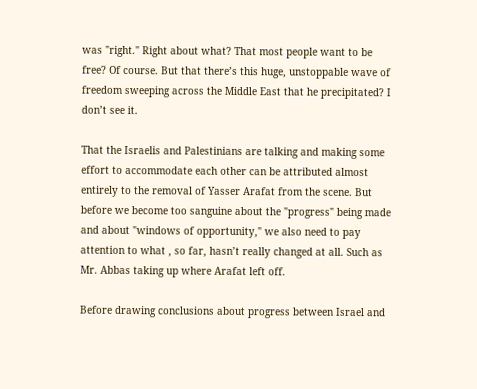was "right." Right about what? That most people want to be free? Of course. But that there’s this huge, unstoppable wave of freedom sweeping across the Middle East that he precipitated? I don’t see it.

That the Israelis and Palestinians are talking and making some effort to accommodate each other can be attributed almost entirely to the removal of Yasser Arafat from the scene. But before we become too sanguine about the "progress" being made and about "windows of opportunity," we also need to pay attention to what , so far, hasn’t really changed at all. Such as Mr. Abbas taking up where Arafat left off.

Before drawing conclusions about progress between Israel and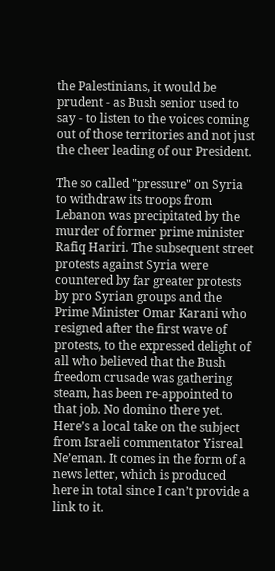the Palestinians, it would be prudent - as Bush senior used to say - to listen to the voices coming out of those territories and not just the cheer leading of our President.

The so called "pressure" on Syria to withdraw its troops from Lebanon was precipitated by the murder of former prime minister Rafiq Hariri. The subsequent street protests against Syria were countered by far greater protests by pro Syrian groups and the Prime Minister Omar Karani who resigned after the first wave of protests, to the expressed delight of all who believed that the Bush freedom crusade was gathering steam, has been re-appointed to that job. No domino there yet. Here’s a local take on the subject from Israeli commentator Yisreal Ne’eman. It comes in the form of a news letter, which is produced here in total since I can’t provide a link to it.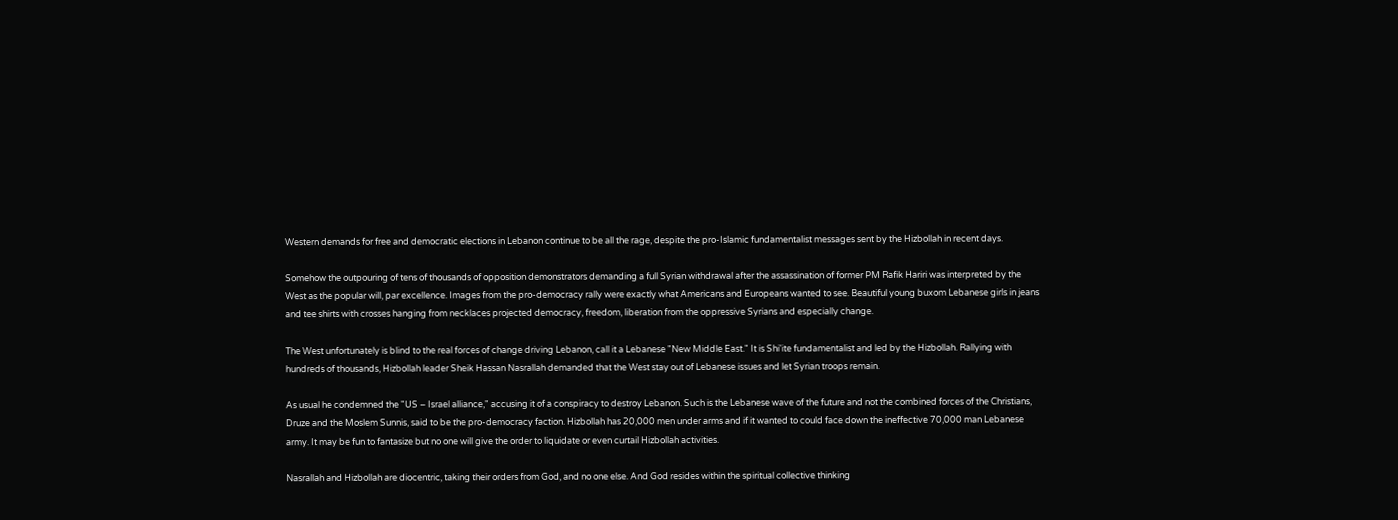Western demands for free and democratic elections in Lebanon continue to be all the rage, despite the pro-Islamic fundamentalist messages sent by the Hizbollah in recent days.

Somehow the outpouring of tens of thousands of opposition demonstrators demanding a full Syrian withdrawal after the assassination of former PM Rafik Hariri was interpreted by the West as the popular will, par excellence. Images from the pro-democracy rally were exactly what Americans and Europeans wanted to see. Beautiful young buxom Lebanese girls in jeans and tee shirts with crosses hanging from necklaces projected democracy, freedom, liberation from the oppressive Syrians and especially change.

The West unfortunately is blind to the real forces of change driving Lebanon, call it a Lebanese "New Middle East." It is Shi'ite fundamentalist and led by the Hizbollah. Rallying with hundreds of thousands, Hizbollah leader Sheik Hassan Nasrallah demanded that the West stay out of Lebanese issues and let Syrian troops remain.

As usual he condemned the "US – Israel alliance," accusing it of a conspiracy to destroy Lebanon. Such is the Lebanese wave of the future and not the combined forces of the Christians, Druze and the Moslem Sunnis, said to be the pro-democracy faction. Hizbollah has 20,000 men under arms and if it wanted to could face down the ineffective 70,000 man Lebanese army. It may be fun to fantasize but no one will give the order to liquidate or even curtail Hizbollah activities.

Nasrallah and Hizbollah are diocentric, taking their orders from God, and no one else. And God resides within the spiritual collective thinking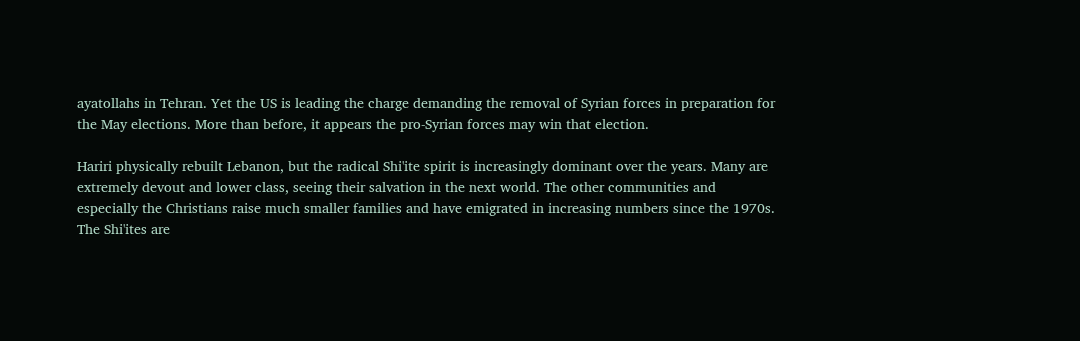ayatollahs in Tehran. Yet the US is leading the charge demanding the removal of Syrian forces in preparation for the May elections. More than before, it appears the pro-Syrian forces may win that election.

Hariri physically rebuilt Lebanon, but the radical Shi'ite spirit is increasingly dominant over the years. Many are extremely devout and lower class, seeing their salvation in the next world. The other communities and especially the Christians raise much smaller families and have emigrated in increasing numbers since the 1970s. The Shi'ites are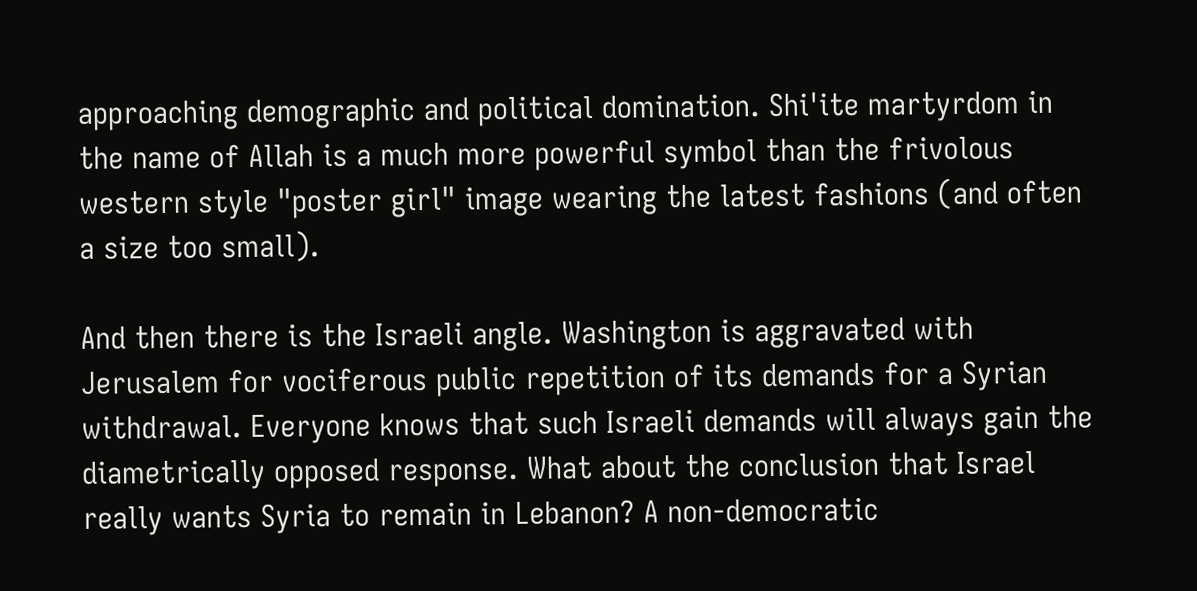approaching demographic and political domination. Shi'ite martyrdom in the name of Allah is a much more powerful symbol than the frivolous western style "poster girl" image wearing the latest fashions (and often a size too small).

And then there is the Israeli angle. Washington is aggravated with Jerusalem for vociferous public repetition of its demands for a Syrian withdrawal. Everyone knows that such Israeli demands will always gain the diametrically opposed response. What about the conclusion that Israel really wants Syria to remain in Lebanon? A non-democratic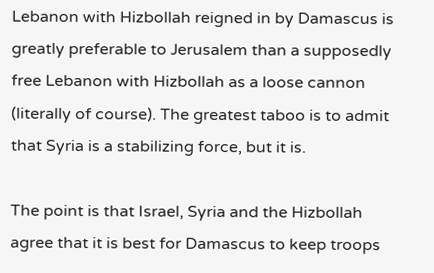Lebanon with Hizbollah reigned in by Damascus is greatly preferable to Jerusalem than a supposedly free Lebanon with Hizbollah as a loose cannon (literally of course). The greatest taboo is to admit that Syria is a stabilizing force, but it is.

The point is that Israel, Syria and the Hizbollah agree that it is best for Damascus to keep troops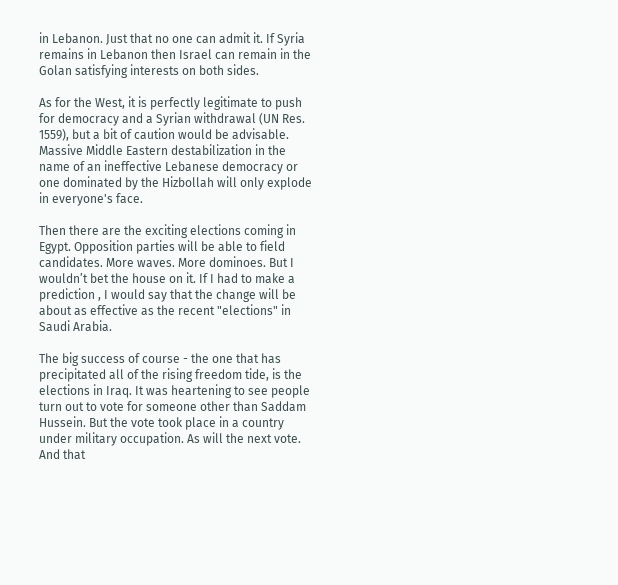in Lebanon. Just that no one can admit it. If Syria remains in Lebanon then Israel can remain in the Golan satisfying interests on both sides.

As for the West, it is perfectly legitimate to push for democracy and a Syrian withdrawal (UN Res. 1559), but a bit of caution would be advisable. Massive Middle Eastern destabilization in the name of an ineffective Lebanese democracy or one dominated by the Hizbollah will only explode in everyone's face.

Then there are the exciting elections coming in Egypt. Opposition parties will be able to field candidates. More waves. More dominoes. But I wouldn’t bet the house on it. If I had to make a prediction , I would say that the change will be about as effective as the recent "elections" in Saudi Arabia.

The big success of course - the one that has precipitated all of the rising freedom tide, is the elections in Iraq. It was heartening to see people turn out to vote for someone other than Saddam Hussein. But the vote took place in a country under military occupation. As will the next vote. And that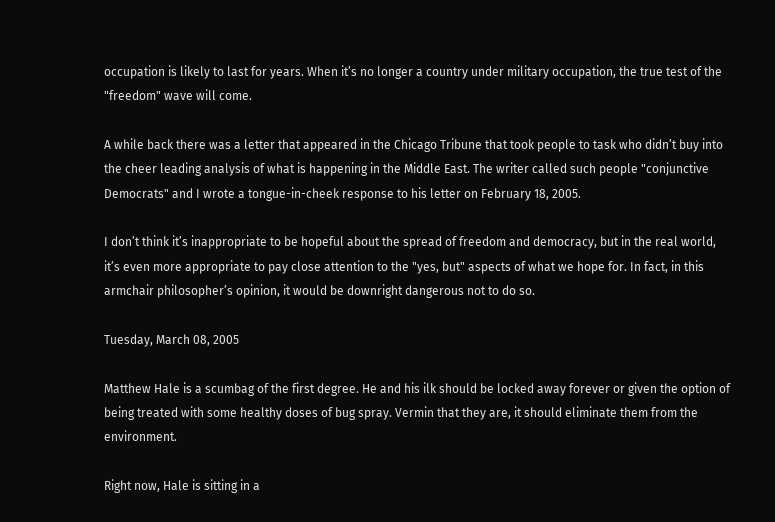occupation is likely to last for years. When it’s no longer a country under military occupation, the true test of the "freedom" wave will come.

A while back there was a letter that appeared in the Chicago Tribune that took people to task who didn’t buy into the cheer leading analysis of what is happening in the Middle East. The writer called such people "conjunctive Democrats" and I wrote a tongue-in-cheek response to his letter on February 18, 2005.

I don’t think it’s inappropriate to be hopeful about the spread of freedom and democracy, but in the real world, it’s even more appropriate to pay close attention to the "yes, but" aspects of what we hope for. In fact, in this armchair philosopher’s opinion, it would be downright dangerous not to do so.

Tuesday, March 08, 2005

Matthew Hale is a scumbag of the first degree. He and his ilk should be locked away forever or given the option of being treated with some healthy doses of bug spray. Vermin that they are, it should eliminate them from the environment.

Right now, Hale is sitting in a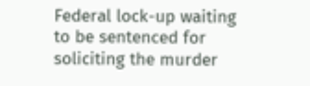Federal lock-up waiting to be sentenced for soliciting the murder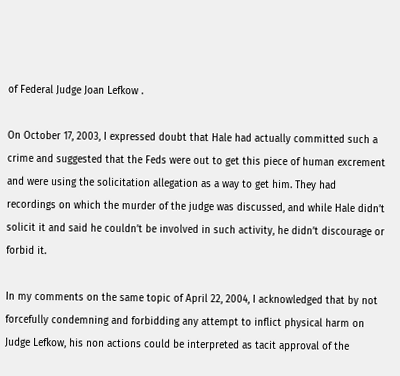of Federal Judge Joan Lefkow .

On October 17, 2003, I expressed doubt that Hale had actually committed such a crime and suggested that the Feds were out to get this piece of human excrement and were using the solicitation allegation as a way to get him. They had recordings on which the murder of the judge was discussed, and while Hale didn’t solicit it and said he couldn’t be involved in such activity, he didn’t discourage or forbid it.

In my comments on the same topic of April 22, 2004, I acknowledged that by not forcefully condemning and forbidding any attempt to inflict physical harm on Judge Lefkow, his non actions could be interpreted as tacit approval of the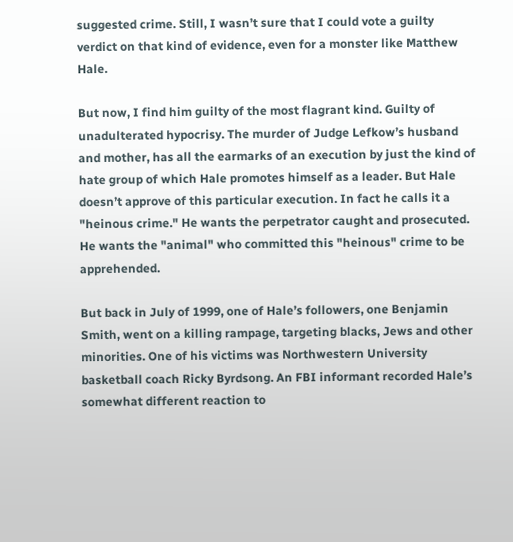suggested crime. Still, I wasn’t sure that I could vote a guilty verdict on that kind of evidence, even for a monster like Matthew Hale.

But now, I find him guilty of the most flagrant kind. Guilty of unadulterated hypocrisy. The murder of Judge Lefkow’s husband and mother, has all the earmarks of an execution by just the kind of hate group of which Hale promotes himself as a leader. But Hale doesn’t approve of this particular execution. In fact he calls it a "heinous crime." He wants the perpetrator caught and prosecuted. He wants the "animal" who committed this "heinous" crime to be apprehended.

But back in July of 1999, one of Hale’s followers, one Benjamin Smith, went on a killing rampage, targeting blacks, Jews and other minorities. One of his victims was Northwestern University basketball coach Ricky Byrdsong. An FBI informant recorded Hale’s somewhat different reaction to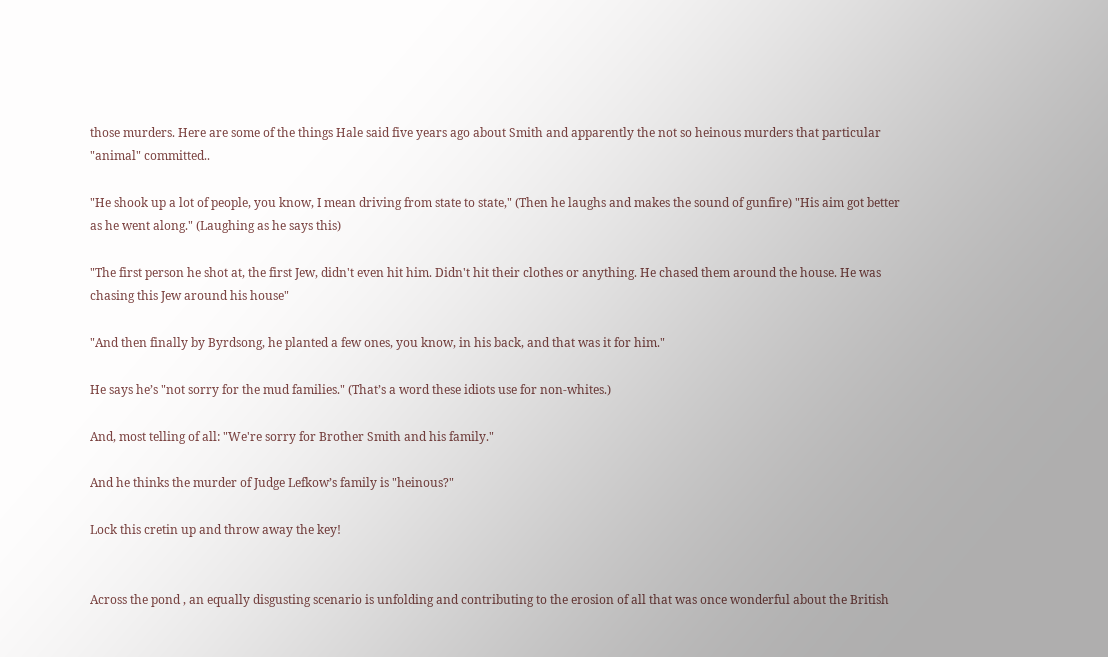those murders. Here are some of the things Hale said five years ago about Smith and apparently the not so heinous murders that particular "animal" committed..

"He shook up a lot of people, you know, I mean driving from state to state," (Then he laughs and makes the sound of gunfire) "His aim got better as he went along." (Laughing as he says this)

"The first person he shot at, the first Jew, didn't even hit him. Didn't hit their clothes or anything. He chased them around the house. He was chasing this Jew around his house"

"And then finally by Byrdsong, he planted a few ones, you know, in his back, and that was it for him."

He says he’s "not sorry for the mud families." (That’s a word these idiots use for non-whites.)

And, most telling of all: "We're sorry for Brother Smith and his family."

And he thinks the murder of Judge Lefkow’s family is "heinous?"

Lock this cretin up and throw away the key!


Across the pond , an equally disgusting scenario is unfolding and contributing to the erosion of all that was once wonderful about the British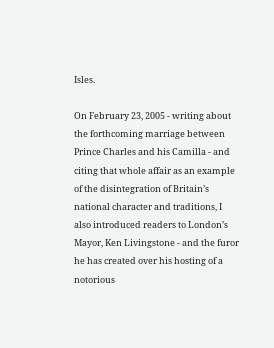Isles.

On February 23, 2005 - writing about the forthcoming marriage between Prince Charles and his Camilla - and citing that whole affair as an example of the disintegration of Britain’s national character and traditions, I also introduced readers to London’s Mayor, Ken Livingstone - and the furor he has created over his hosting of a notorious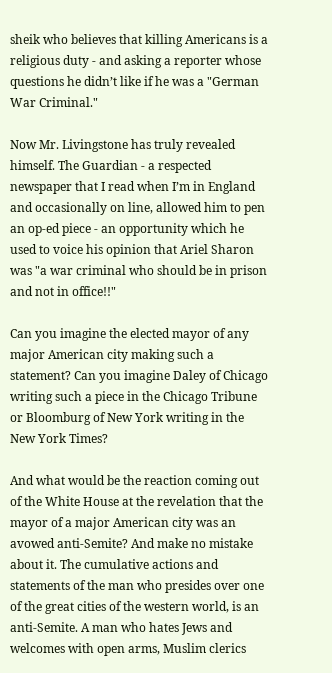sheik who believes that killing Americans is a religious duty - and asking a reporter whose questions he didn’t like if he was a "German War Criminal."

Now Mr. Livingstone has truly revealed himself. The Guardian - a respected newspaper that I read when I’m in England and occasionally on line, allowed him to pen an op-ed piece - an opportunity which he used to voice his opinion that Ariel Sharon was "a war criminal who should be in prison and not in office!!"

Can you imagine the elected mayor of any major American city making such a statement? Can you imagine Daley of Chicago writing such a piece in the Chicago Tribune or Bloomburg of New York writing in the New York Times?

And what would be the reaction coming out of the White House at the revelation that the mayor of a major American city was an avowed anti-Semite? And make no mistake about it. The cumulative actions and statements of the man who presides over one of the great cities of the western world, is an anti-Semite. A man who hates Jews and welcomes with open arms, Muslim clerics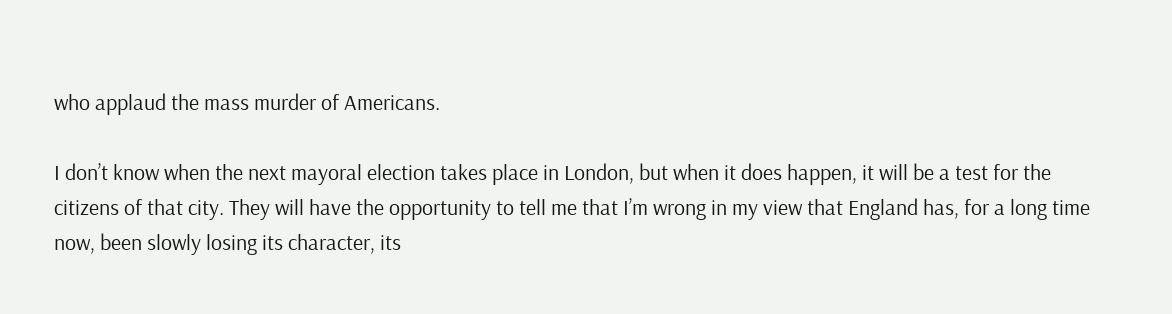who applaud the mass murder of Americans.

I don’t know when the next mayoral election takes place in London, but when it does happen, it will be a test for the citizens of that city. They will have the opportunity to tell me that I’m wrong in my view that England has, for a long time now, been slowly losing its character, its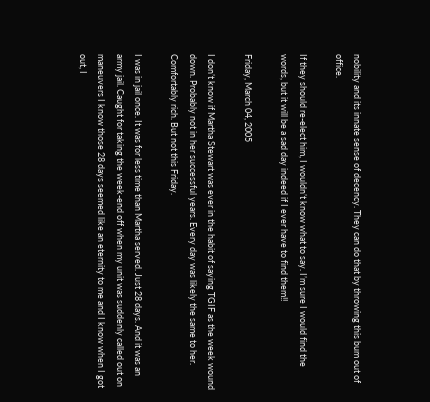nobility and its innate sense of decency. They can do that by throwing this bum out of office.

If they should re-elect him, I wouldn’t know what to say. I’m sure I would find the words, but it will be a sad day indeed if I ever have to find them!!

Friday, March 04, 2005

I don’t know if Martha Stewart was ever in the habit of saying TGIF as the week wound down. Probably not in her successful years. Every day was likely the same to her. Comfortably rich. But not this Friday.

I was in jail once. It was for less time than Martha served. Just 28 days. And it was an army jail. Caught for taking the week-end off when my unit was suddenly called out on maneuvers I know those 28 days seemed like an eternity to me and I know when I got out, I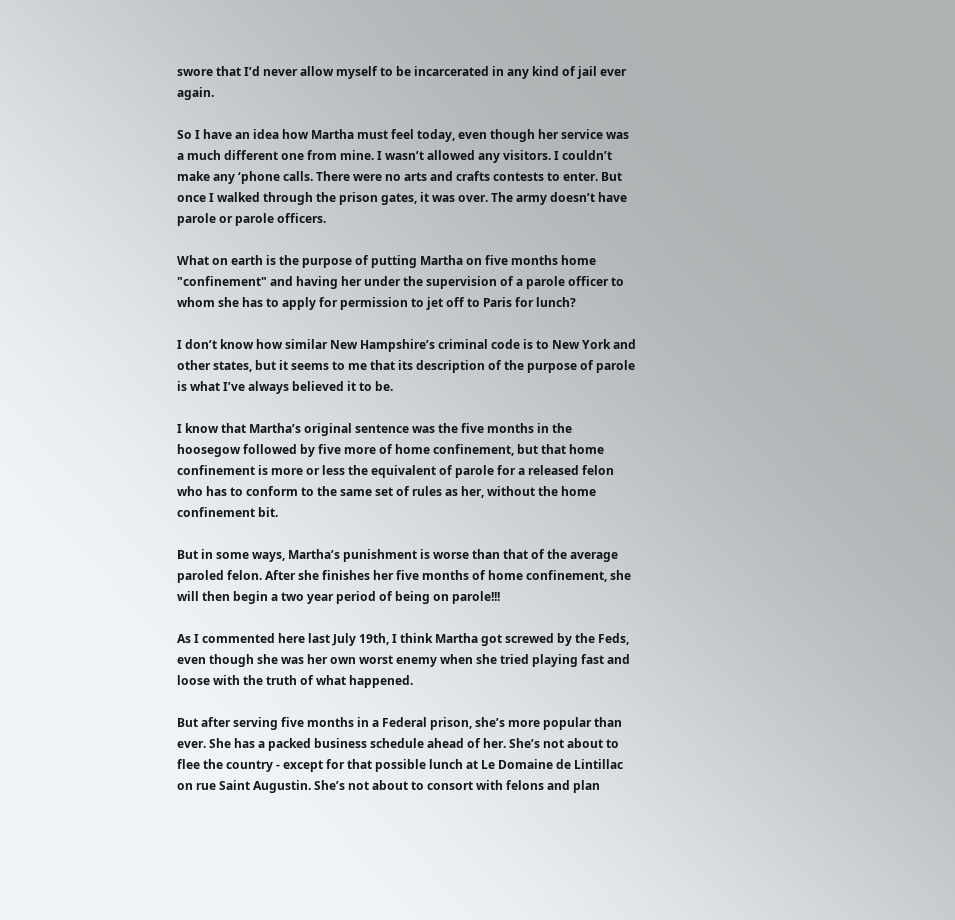swore that I’d never allow myself to be incarcerated in any kind of jail ever again.

So I have an idea how Martha must feel today, even though her service was a much different one from mine. I wasn’t allowed any visitors. I couldn’t make any ‘phone calls. There were no arts and crafts contests to enter. But once I walked through the prison gates, it was over. The army doesn’t have parole or parole officers.

What on earth is the purpose of putting Martha on five months home "confinement" and having her under the supervision of a parole officer to whom she has to apply for permission to jet off to Paris for lunch?

I don’t know how similar New Hampshire’s criminal code is to New York and other states, but it seems to me that its description of the purpose of parole is what I’ve always believed it to be.

I know that Martha’s original sentence was the five months in the hoosegow followed by five more of home confinement, but that home confinement is more or less the equivalent of parole for a released felon who has to conform to the same set of rules as her, without the home confinement bit.

But in some ways, Martha’s punishment is worse than that of the average paroled felon. After she finishes her five months of home confinement, she will then begin a two year period of being on parole!!!

As I commented here last July 19th, I think Martha got screwed by the Feds, even though she was her own worst enemy when she tried playing fast and loose with the truth of what happened.

But after serving five months in a Federal prison, she’s more popular than ever. She has a packed business schedule ahead of her. She’s not about to flee the country - except for that possible lunch at Le Domaine de Lintillac on rue Saint Augustin. She’s not about to consort with felons and plan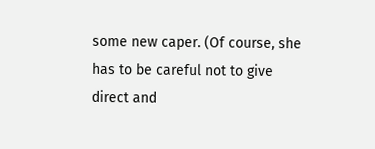some new caper. (Of course, she has to be careful not to give direct and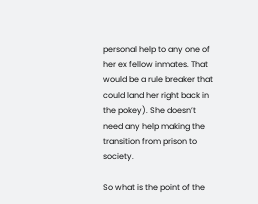personal help to any one of her ex fellow inmates. That would be a rule breaker that could land her right back in the pokey). She doesn’t need any help making the transition from prison to society.

So what is the point of the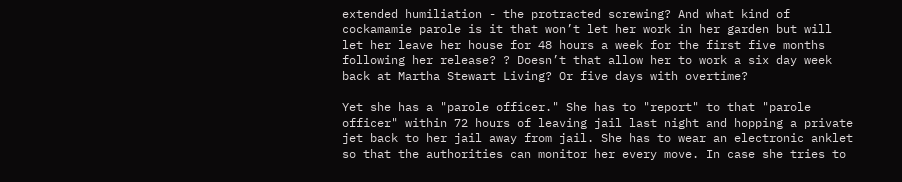extended humiliation - the protracted screwing? And what kind of cockamamie parole is it that won’t let her work in her garden but will let her leave her house for 48 hours a week for the first five months following her release? ? Doesn’t that allow her to work a six day week back at Martha Stewart Living? Or five days with overtime?

Yet she has a "parole officer." She has to "report" to that "parole officer" within 72 hours of leaving jail last night and hopping a private jet back to her jail away from jail. She has to wear an electronic anklet so that the authorities can monitor her every move. In case she tries to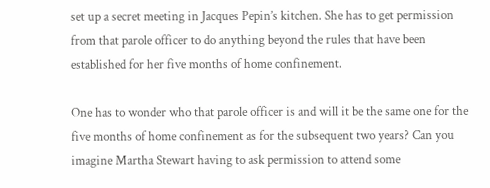set up a secret meeting in Jacques Pepin’s kitchen. She has to get permission from that parole officer to do anything beyond the rules that have been established for her five months of home confinement.

One has to wonder who that parole officer is and will it be the same one for the five months of home confinement as for the subsequent two years? Can you imagine Martha Stewart having to ask permission to attend some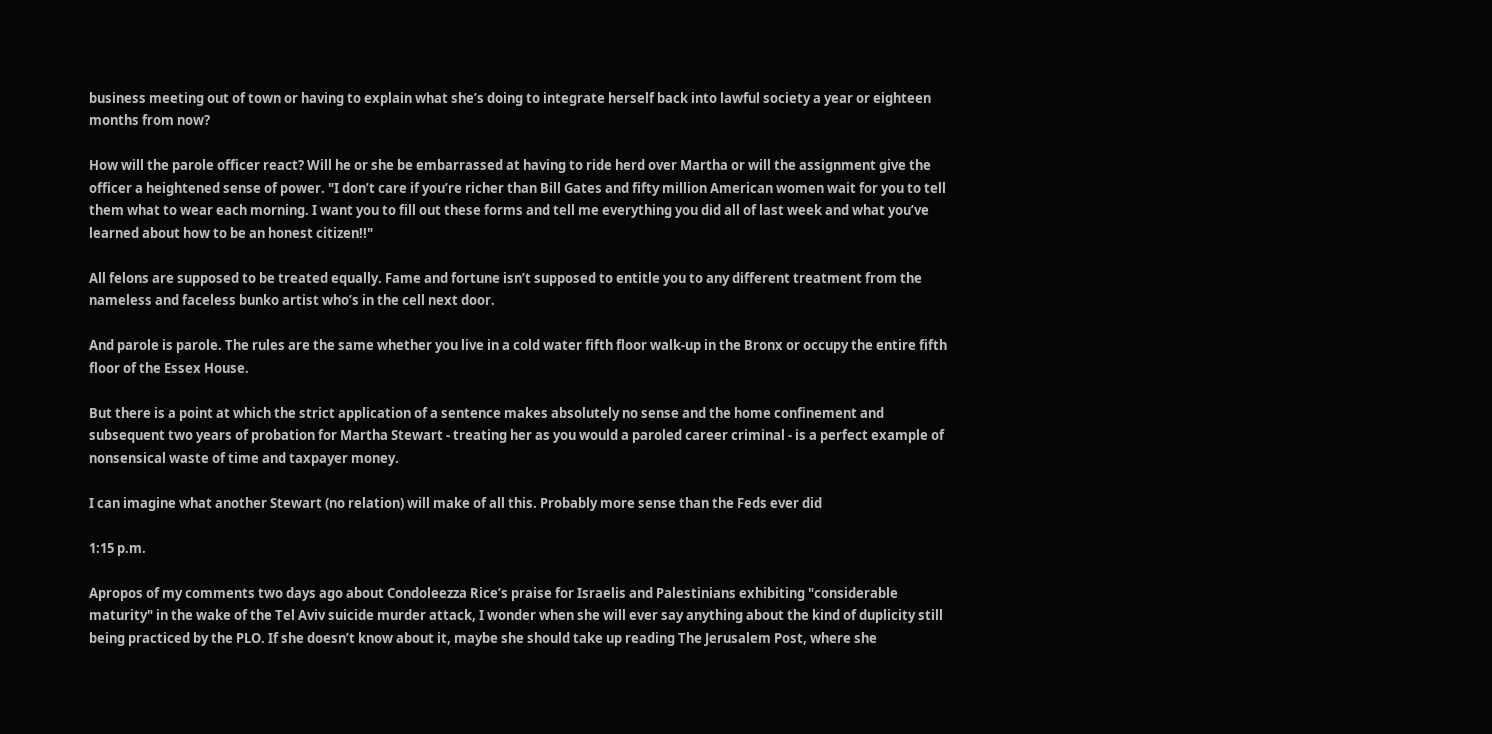business meeting out of town or having to explain what she’s doing to integrate herself back into lawful society a year or eighteen months from now?

How will the parole officer react? Will he or she be embarrassed at having to ride herd over Martha or will the assignment give the officer a heightened sense of power. "I don’t care if you’re richer than Bill Gates and fifty million American women wait for you to tell them what to wear each morning. I want you to fill out these forms and tell me everything you did all of last week and what you’ve learned about how to be an honest citizen!!"

All felons are supposed to be treated equally. Fame and fortune isn’t supposed to entitle you to any different treatment from the nameless and faceless bunko artist who’s in the cell next door.

And parole is parole. The rules are the same whether you live in a cold water fifth floor walk-up in the Bronx or occupy the entire fifth floor of the Essex House.

But there is a point at which the strict application of a sentence makes absolutely no sense and the home confinement and subsequent two years of probation for Martha Stewart - treating her as you would a paroled career criminal - is a perfect example of nonsensical waste of time and taxpayer money.

I can imagine what another Stewart (no relation) will make of all this. Probably more sense than the Feds ever did

1:15 p.m.

Apropos of my comments two days ago about Condoleezza Rice’s praise for Israelis and Palestinians exhibiting "considerable maturity" in the wake of the Tel Aviv suicide murder attack, I wonder when she will ever say anything about the kind of duplicity still being practiced by the PLO. If she doesn’t know about it, maybe she should take up reading The Jerusalem Post, where she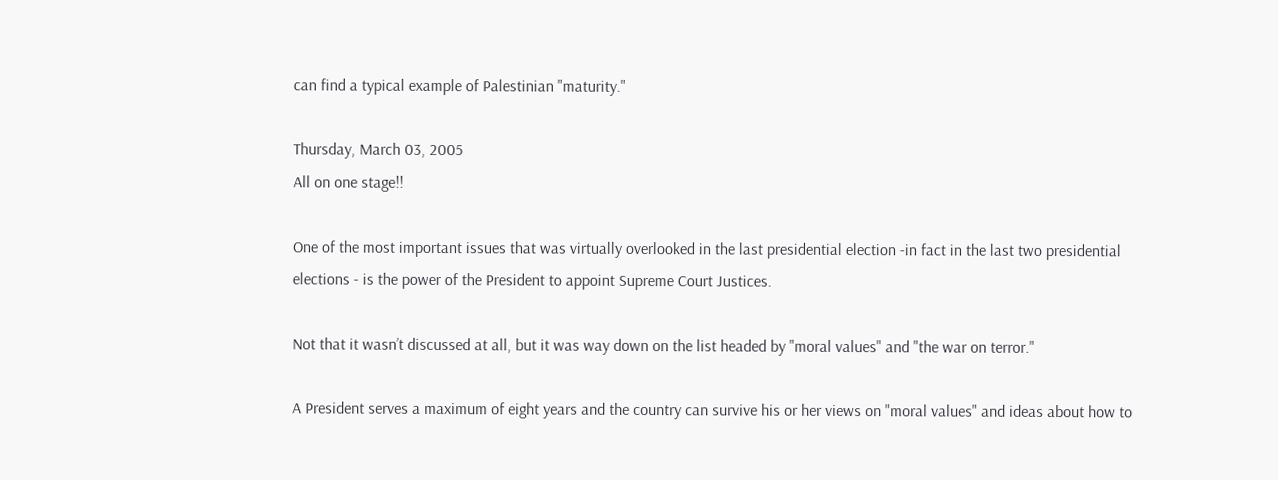can find a typical example of Palestinian "maturity."

Thursday, March 03, 2005
All on one stage!!

One of the most important issues that was virtually overlooked in the last presidential election -in fact in the last two presidential elections - is the power of the President to appoint Supreme Court Justices.

Not that it wasn’t discussed at all, but it was way down on the list headed by "moral values" and "the war on terror."

A President serves a maximum of eight years and the country can survive his or her views on "moral values" and ideas about how to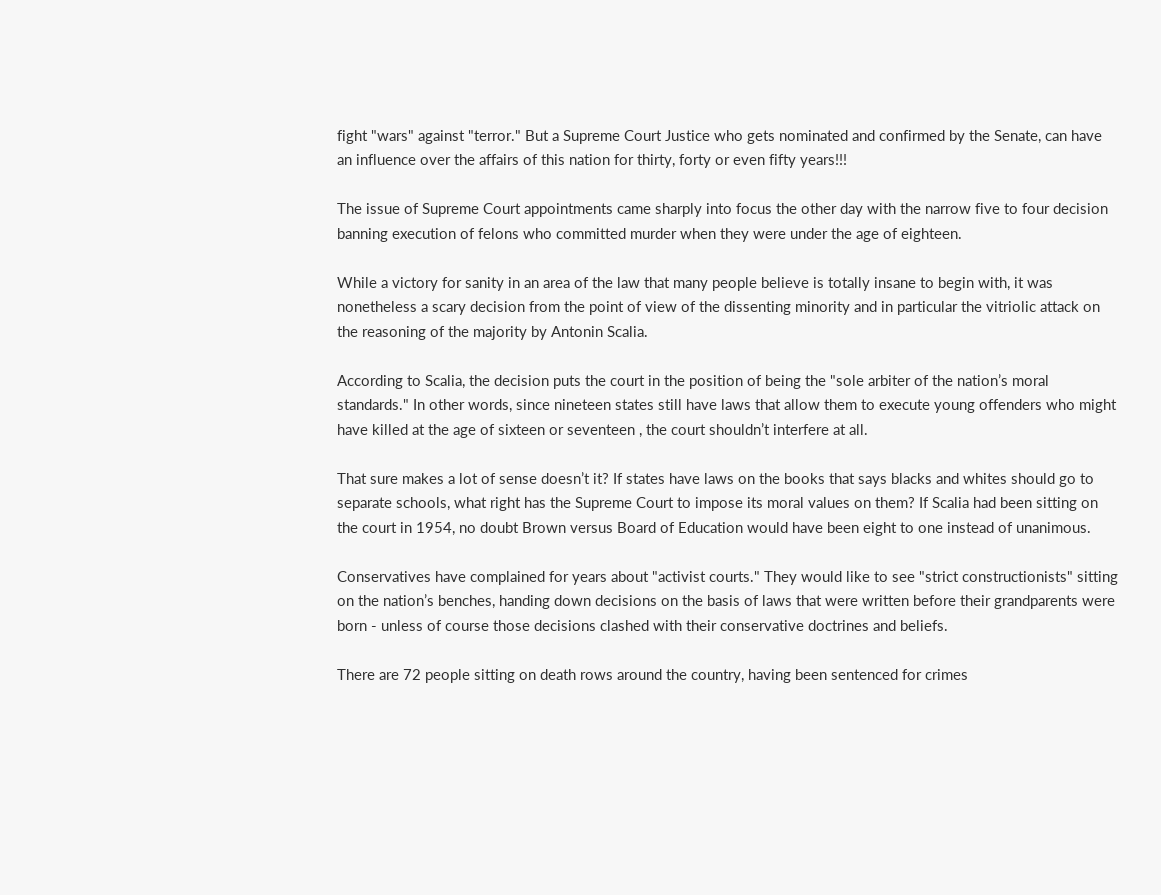fight "wars" against "terror." But a Supreme Court Justice who gets nominated and confirmed by the Senate, can have an influence over the affairs of this nation for thirty, forty or even fifty years!!!

The issue of Supreme Court appointments came sharply into focus the other day with the narrow five to four decision banning execution of felons who committed murder when they were under the age of eighteen.

While a victory for sanity in an area of the law that many people believe is totally insane to begin with, it was nonetheless a scary decision from the point of view of the dissenting minority and in particular the vitriolic attack on the reasoning of the majority by Antonin Scalia.

According to Scalia, the decision puts the court in the position of being the "sole arbiter of the nation’s moral standards." In other words, since nineteen states still have laws that allow them to execute young offenders who might have killed at the age of sixteen or seventeen , the court shouldn’t interfere at all.

That sure makes a lot of sense doesn’t it? If states have laws on the books that says blacks and whites should go to separate schools, what right has the Supreme Court to impose its moral values on them? If Scalia had been sitting on the court in 1954, no doubt Brown versus Board of Education would have been eight to one instead of unanimous.

Conservatives have complained for years about "activist courts." They would like to see "strict constructionists" sitting on the nation’s benches, handing down decisions on the basis of laws that were written before their grandparents were born - unless of course those decisions clashed with their conservative doctrines and beliefs.

There are 72 people sitting on death rows around the country, having been sentenced for crimes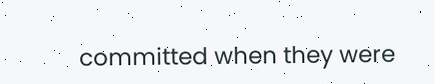committed when they were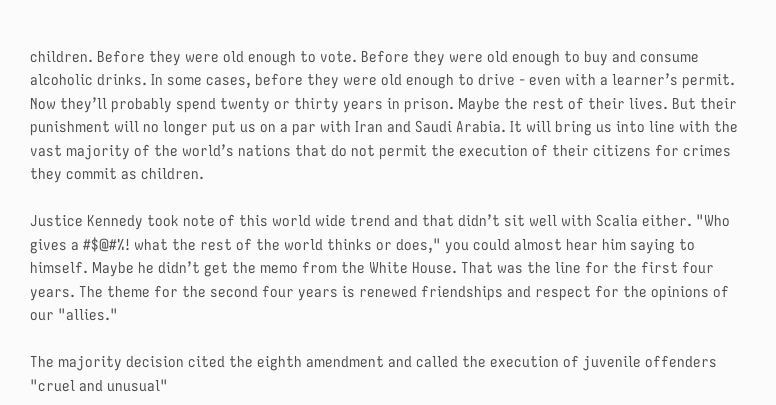children. Before they were old enough to vote. Before they were old enough to buy and consume alcoholic drinks. In some cases, before they were old enough to drive - even with a learner’s permit. Now they’ll probably spend twenty or thirty years in prison. Maybe the rest of their lives. But their punishment will no longer put us on a par with Iran and Saudi Arabia. It will bring us into line with the vast majority of the world’s nations that do not permit the execution of their citizens for crimes they commit as children.

Justice Kennedy took note of this world wide trend and that didn’t sit well with Scalia either. "Who gives a #$@#%! what the rest of the world thinks or does," you could almost hear him saying to himself. Maybe he didn’t get the memo from the White House. That was the line for the first four years. The theme for the second four years is renewed friendships and respect for the opinions of our "allies."

The majority decision cited the eighth amendment and called the execution of juvenile offenders "cruel and unusual"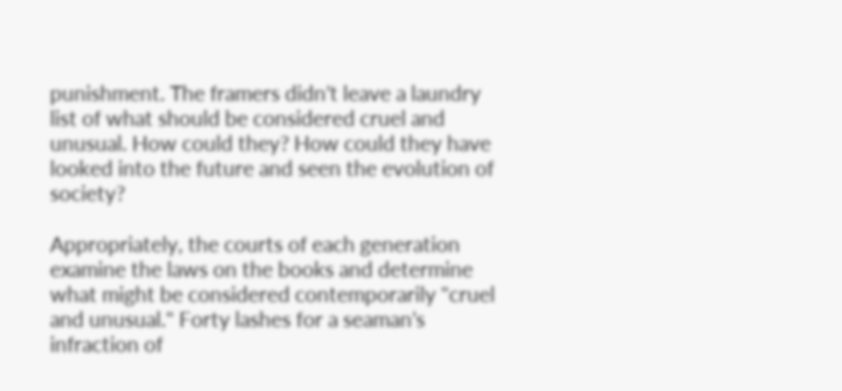punishment. The framers didn’t leave a laundry list of what should be considered cruel and unusual. How could they? How could they have looked into the future and seen the evolution of society?

Appropriately, the courts of each generation examine the laws on the books and determine what might be considered contemporarily "cruel and unusual." Forty lashes for a seaman’s infraction of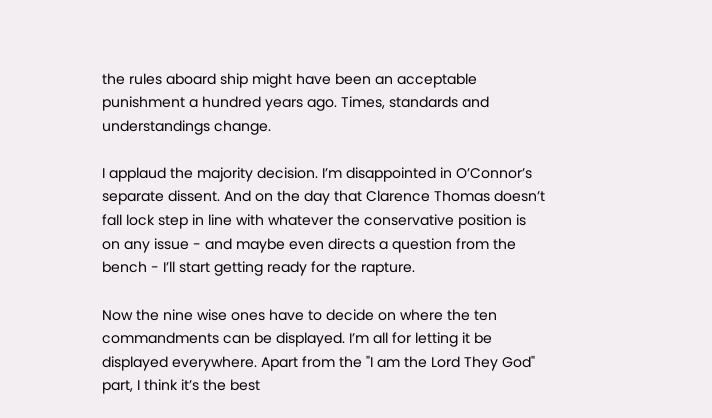the rules aboard ship might have been an acceptable punishment a hundred years ago. Times, standards and understandings change.

I applaud the majority decision. I’m disappointed in O’Connor’s separate dissent. And on the day that Clarence Thomas doesn’t fall lock step in line with whatever the conservative position is on any issue - and maybe even directs a question from the bench - I’ll start getting ready for the rapture.

Now the nine wise ones have to decide on where the ten commandments can be displayed. I’m all for letting it be displayed everywhere. Apart from the "I am the Lord They God" part, I think it’s the best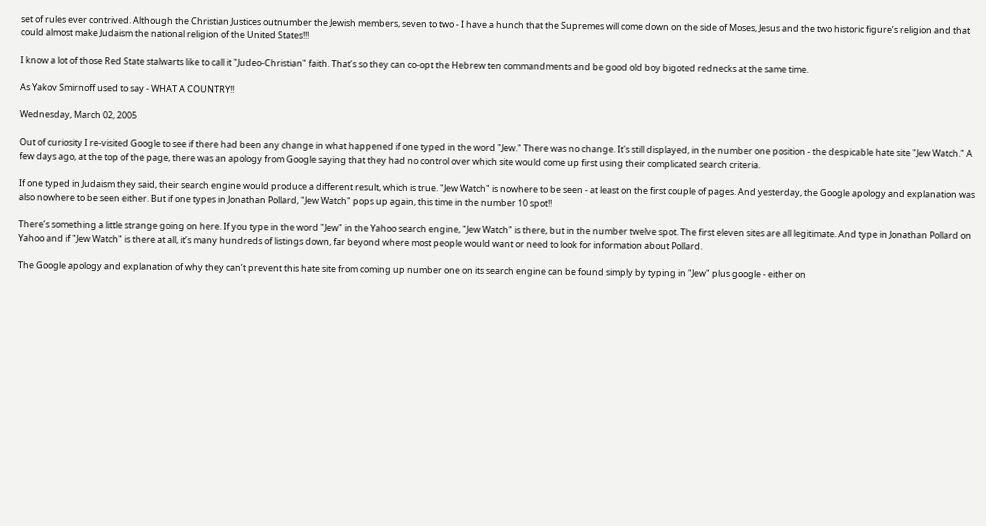set of rules ever contrived. Although the Christian Justices outnumber the Jewish members, seven to two - I have a hunch that the Supremes will come down on the side of Moses, Jesus and the two historic figure’s religion and that could almost make Judaism the national religion of the United States!!!

I know a lot of those Red State stalwarts like to call it "Judeo-Christian" faith. That’s so they can co-opt the Hebrew ten commandments and be good old boy bigoted rednecks at the same time.

As Yakov Smirnoff used to say - WHAT A COUNTRY!!

Wednesday, March 02, 2005

Out of curiosity I re-visited Google to see if there had been any change in what happened if one typed in the word "Jew." There was no change. It's still displayed, in the number one position - the despicable hate site "Jew Watch." A few days ago, at the top of the page, there was an apology from Google saying that they had no control over which site would come up first using their complicated search criteria.

If one typed in Judaism they said, their search engine would produce a different result, which is true. "Jew Watch" is nowhere to be seen - at least on the first couple of pages. And yesterday, the Google apology and explanation was also nowhere to be seen either. But if one types in Jonathan Pollard, "Jew Watch" pops up again, this time in the number 10 spot!!

There’s something a little strange going on here. If you type in the word "Jew" in the Yahoo search engine, "Jew Watch" is there, but in the number twelve spot. The first eleven sites are all legitimate. And type in Jonathan Pollard on Yahoo and if "Jew Watch" is there at all, it’s many hundreds of listings down, far beyond where most people would want or need to look for information about Pollard.

The Google apology and explanation of why they can’t prevent this hate site from coming up number one on its search engine can be found simply by typing in "Jew" plus google - either on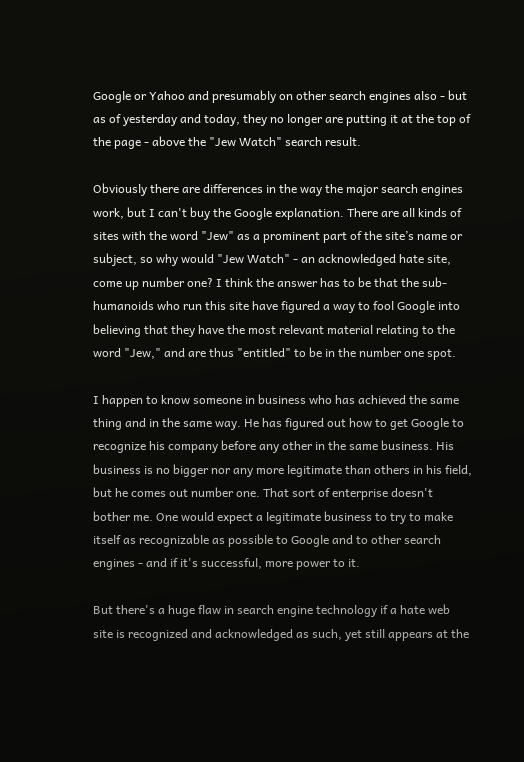Google or Yahoo and presumably on other search engines also - but as of yesterday and today, they no longer are putting it at the top of the page - above the "Jew Watch" search result.

Obviously there are differences in the way the major search engines work, but I can't buy the Google explanation. There are all kinds of sites with the word "Jew" as a prominent part of the site’s name or subject, so why would "Jew Watch" - an acknowledged hate site, come up number one? I think the answer has to be that the sub-humanoids who run this site have figured a way to fool Google into believing that they have the most relevant material relating to the word "Jew," and are thus "entitled" to be in the number one spot.

I happen to know someone in business who has achieved the same thing and in the same way. He has figured out how to get Google to recognize his company before any other in the same business. His business is no bigger nor any more legitimate than others in his field, but he comes out number one. That sort of enterprise doesn't bother me. One would expect a legitimate business to try to make itself as recognizable as possible to Google and to other search engines - and if it's successful, more power to it.

But there's a huge flaw in search engine technology if a hate web site is recognized and acknowledged as such, yet still appears at the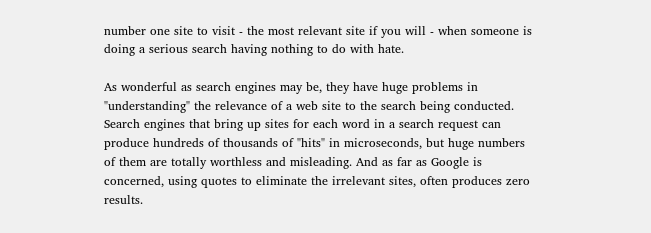number one site to visit - the most relevant site if you will - when someone is doing a serious search having nothing to do with hate.

As wonderful as search engines may be, they have huge problems in "understanding" the relevance of a web site to the search being conducted. Search engines that bring up sites for each word in a search request can produce hundreds of thousands of "hits" in microseconds, but huge numbers of them are totally worthless and misleading. And as far as Google is concerned, using quotes to eliminate the irrelevant sites, often produces zero results.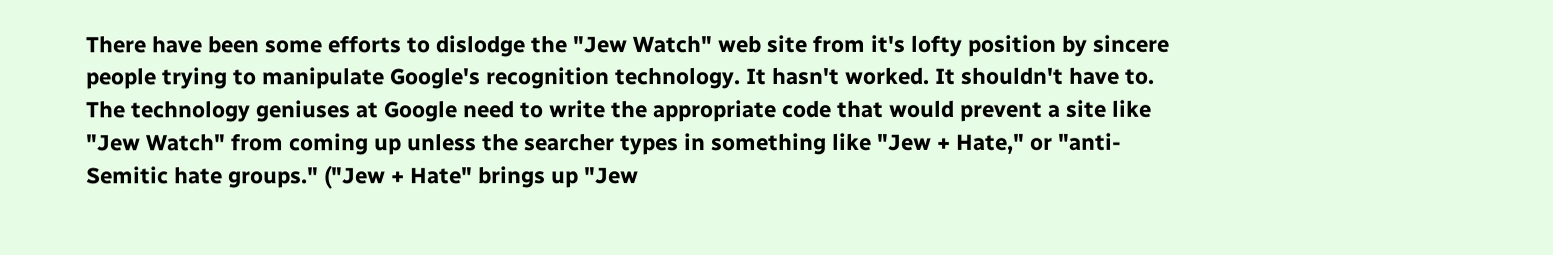There have been some efforts to dislodge the "Jew Watch" web site from it's lofty position by sincere people trying to manipulate Google's recognition technology. It hasn't worked. It shouldn't have to. The technology geniuses at Google need to write the appropriate code that would prevent a site like "Jew Watch" from coming up unless the searcher types in something like "Jew + Hate," or "anti-Semitic hate groups." ("Jew + Hate" brings up "Jew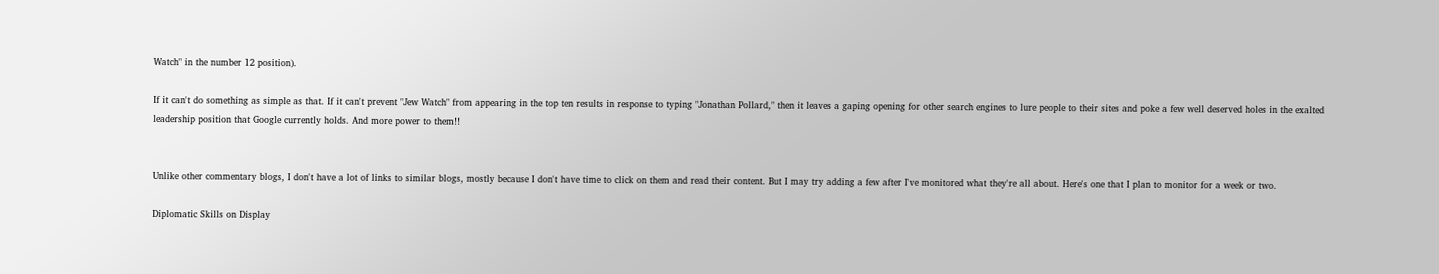Watch" in the number 12 position).

If it can't do something as simple as that. If it can't prevent "Jew Watch" from appearing in the top ten results in response to typing "Jonathan Pollard," then it leaves a gaping opening for other search engines to lure people to their sites and poke a few well deserved holes in the exalted leadership position that Google currently holds. And more power to them!!


Unlike other commentary blogs, I don't have a lot of links to similar blogs, mostly because I don't have time to click on them and read their content. But I may try adding a few after I've monitored what they're all about. Here's one that I plan to monitor for a week or two.

Diplomatic Skills on Display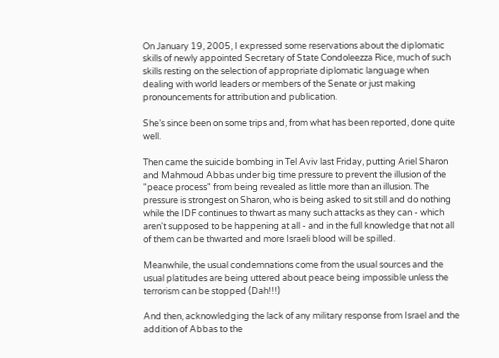On January 19, 2005, I expressed some reservations about the diplomatic skills of newly appointed Secretary of State Condoleezza Rice, much of such skills resting on the selection of appropriate diplomatic language when dealing with world leaders or members of the Senate or just making pronouncements for attribution and publication.

She’s since been on some trips and, from what has been reported, done quite well.

Then came the suicide bombing in Tel Aviv last Friday, putting Ariel Sharon and Mahmoud Abbas under big time pressure to prevent the illusion of the "peace process" from being revealed as little more than an illusion. The pressure is strongest on Sharon, who is being asked to sit still and do nothing while the IDF continues to thwart as many such attacks as they can - which aren't supposed to be happening at all - and in the full knowledge that not all of them can be thwarted and more Israeli blood will be spilled.

Meanwhile, the usual condemnations come from the usual sources and the usual platitudes are being uttered about peace being impossible unless the terrorism can be stopped (Dah!!!)

And then, acknowledging the lack of any military response from Israel and the addition of Abbas to the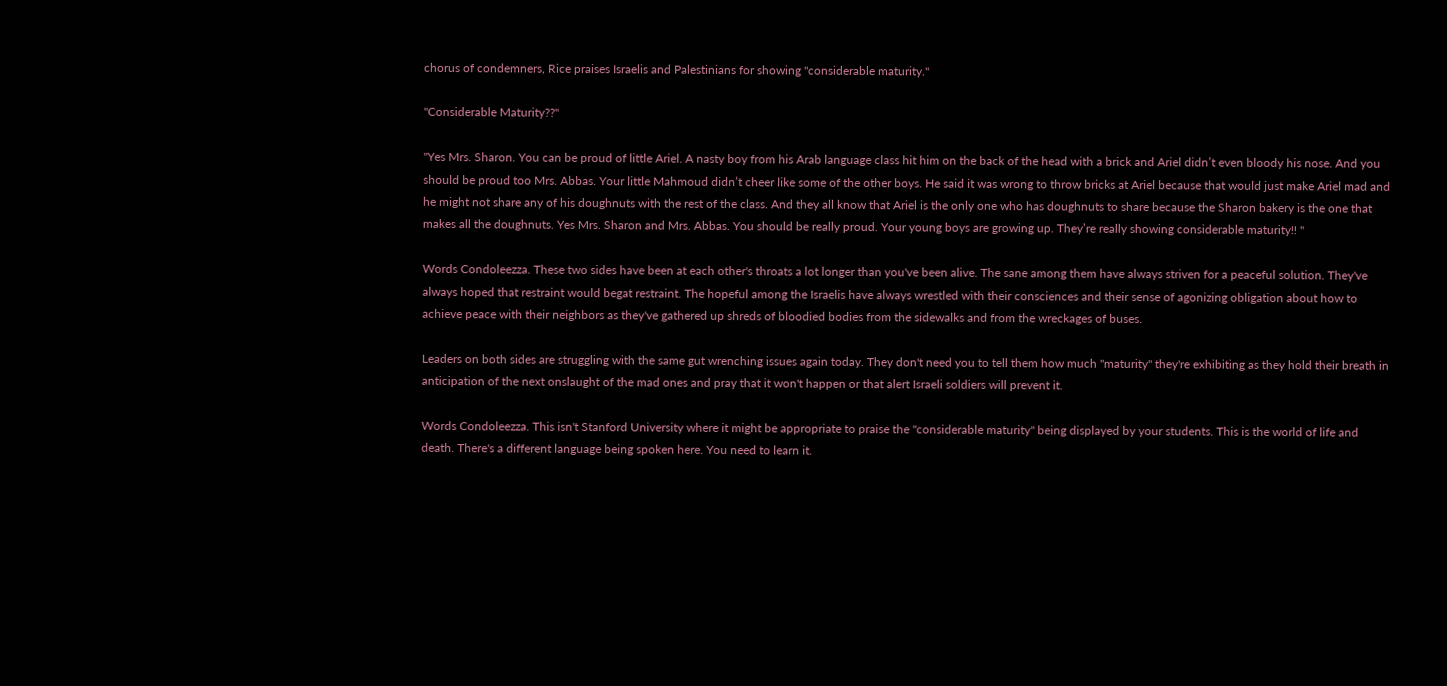chorus of condemners, Rice praises Israelis and Palestinians for showing "considerable maturity."

"Considerable Maturity??"

"Yes Mrs. Sharon. You can be proud of little Ariel. A nasty boy from his Arab language class hit him on the back of the head with a brick and Ariel didn’t even bloody his nose. And you should be proud too Mrs. Abbas. Your little Mahmoud didn’t cheer like some of the other boys. He said it was wrong to throw bricks at Ariel because that would just make Ariel mad and he might not share any of his doughnuts with the rest of the class. And they all know that Ariel is the only one who has doughnuts to share because the Sharon bakery is the one that makes all the doughnuts. Yes Mrs. Sharon and Mrs. Abbas. You should be really proud. Your young boys are growing up. They’re really showing considerable maturity!! "

Words Condoleezza. These two sides have been at each other's throats a lot longer than you've been alive. The sane among them have always striven for a peaceful solution. They've always hoped that restraint would begat restraint. The hopeful among the Israelis have always wrestled with their consciences and their sense of agonizing obligation about how to achieve peace with their neighbors as they've gathered up shreds of bloodied bodies from the sidewalks and from the wreckages of buses.

Leaders on both sides are struggling with the same gut wrenching issues again today. They don't need you to tell them how much "maturity" they're exhibiting as they hold their breath in anticipation of the next onslaught of the mad ones and pray that it won't happen or that alert Israeli soldiers will prevent it.

Words Condoleezza. This isn't Stanford University where it might be appropriate to praise the "considerable maturity" being displayed by your students. This is the world of life and death. There's a different language being spoken here. You need to learn it.